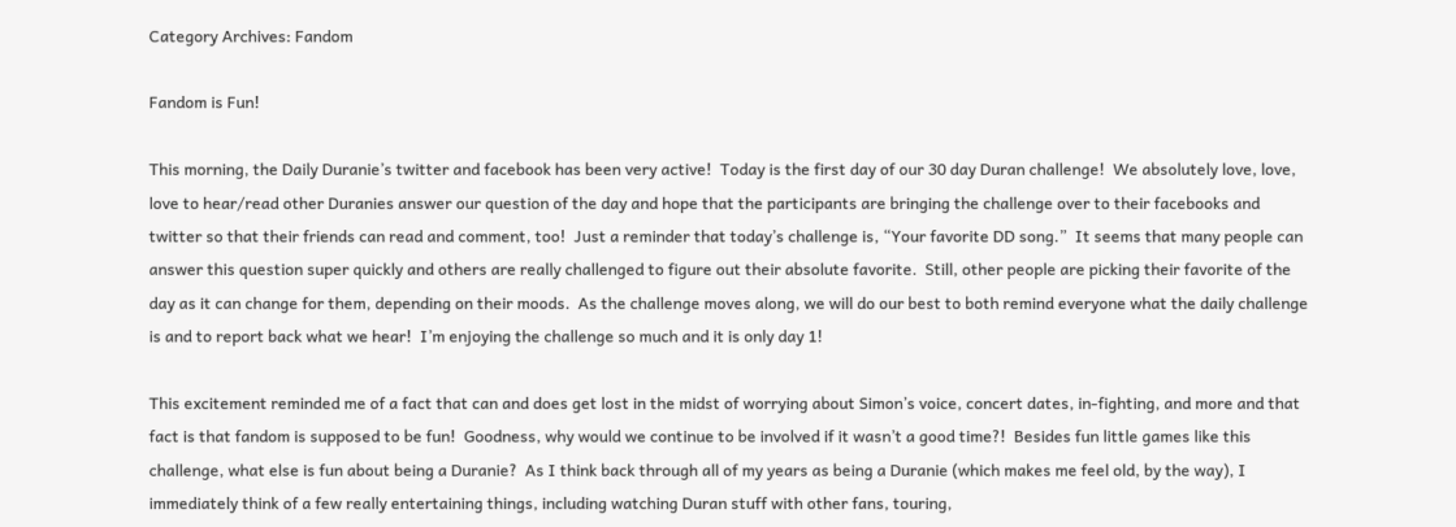Category Archives: Fandom

Fandom is Fun!

This morning, the Daily Duranie’s twitter and facebook has been very active!  Today is the first day of our 30 day Duran challenge!  We absolutely love, love, love to hear/read other Duranies answer our question of the day and hope that the participants are bringing the challenge over to their facebooks and twitter so that their friends can read and comment, too!  Just a reminder that today’s challenge is, “Your favorite DD song.”  It seems that many people can answer this question super quickly and others are really challenged to figure out their absolute favorite.  Still, other people are picking their favorite of the day as it can change for them, depending on their moods.  As the challenge moves along, we will do our best to both remind everyone what the daily challenge is and to report back what we hear!  I’m enjoying the challenge so much and it is only day 1!

This excitement reminded me of a fact that can and does get lost in the midst of worrying about Simon’s voice, concert dates, in-fighting, and more and that fact is that fandom is supposed to be fun!  Goodness, why would we continue to be involved if it wasn’t a good time?!  Besides fun little games like this challenge, what else is fun about being a Duranie?  As I think back through all of my years as being a Duranie (which makes me feel old, by the way), I immediately think of a few really entertaining things, including watching Duran stuff with other fans, touring,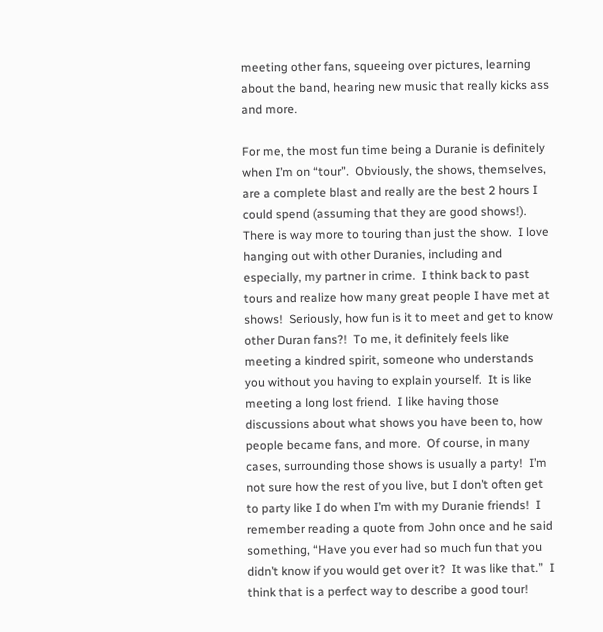meeting other fans, squeeing over pictures, learning about the band, hearing new music that really kicks ass and more.

For me, the most fun time being a Duranie is definitely when I’m on “tour”.  Obviously, the shows, themselves, are a complete blast and really are the best 2 hours I could spend (assuming that they are good shows!).  There is way more to touring than just the show.  I love hanging out with other Duranies, including and especially, my partner in crime.  I think back to past tours and realize how many great people I have met at shows!  Seriously, how fun is it to meet and get to know other Duran fans?!  To me, it definitely feels like meeting a kindred spirit, someone who understands you without you having to explain yourself.  It is like meeting a long lost friend.  I like having those discussions about what shows you have been to, how people became fans, and more.  Of course, in many cases, surrounding those shows is usually a party!  I’m not sure how the rest of you live, but I don’t often get to party like I do when I’m with my Duranie friends!  I remember reading a quote from John once and he said something, “Have you ever had so much fun that you didn’t know if you would get over it?  It was like that.”  I think that is a perfect way to describe a good tour!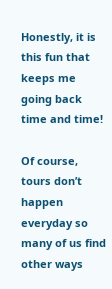Honestly, it is this fun that keeps me going back time and time!

Of course, tours don’t happen everyday so many of us find other ways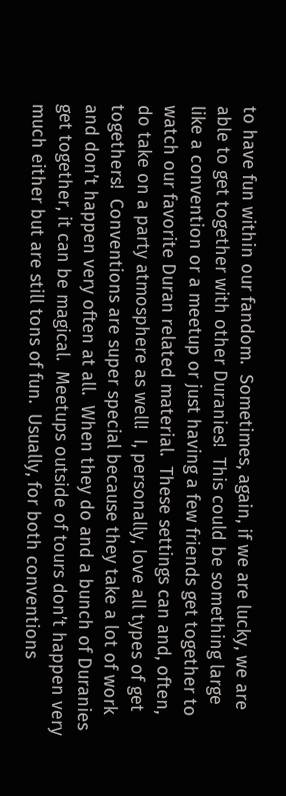to have fun within our fandom.  Sometimes, again, if we are lucky, we are able to get together with other Duranies!  This could be something large like a convention or a meetup or just having a few friends get together to watch our favorite Duran related material.  These settings can and, often, do take on a party atmosphere as well!  I, personally, love all types of get togethers!  Conventions are super special because they take a lot of work and don’t happen very often at all.  When they do and a bunch of Duranies get together, it can be magical.  Meetups outside of tours don’t happen very much either but are still tons of fun.  Usually, for both conventions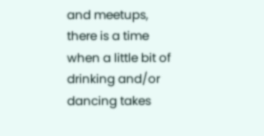and meetups, there is a time when a little bit of drinking and/or dancing takes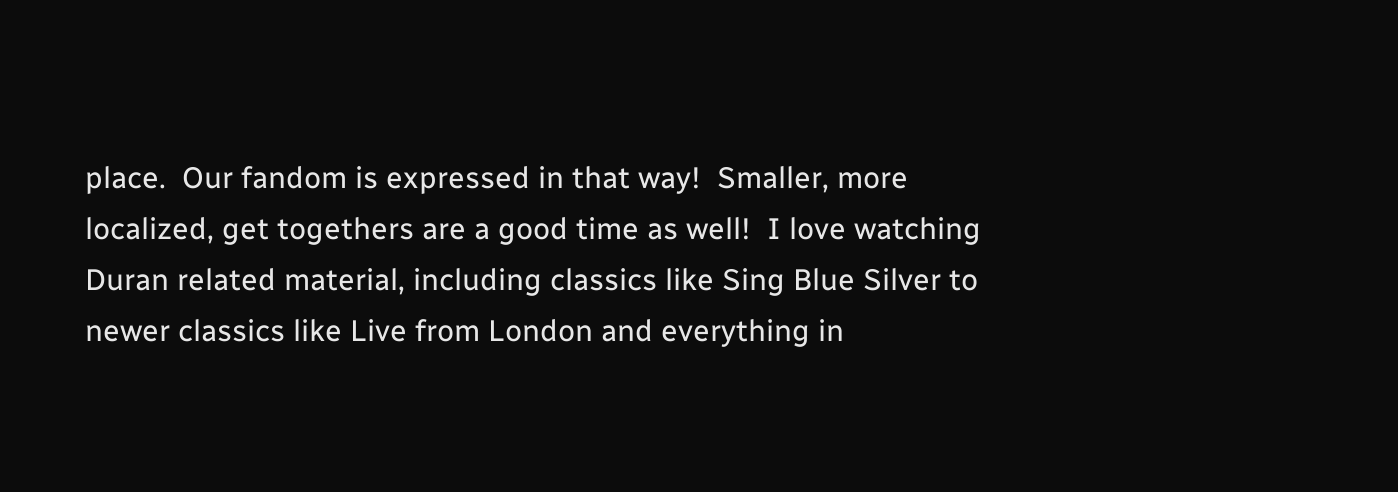place.  Our fandom is expressed in that way!  Smaller, more localized, get togethers are a good time as well!  I love watching Duran related material, including classics like Sing Blue Silver to newer classics like Live from London and everything in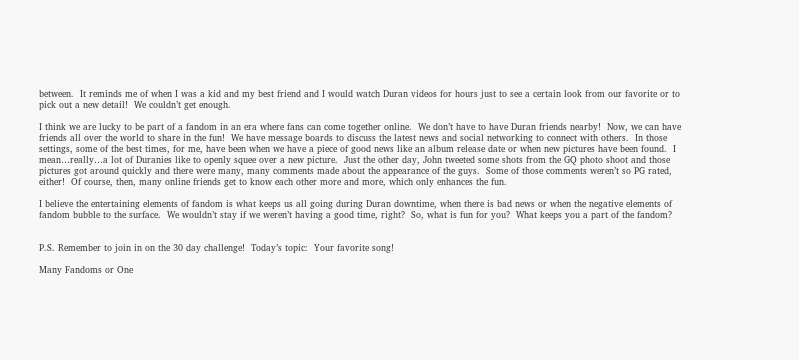between.  It reminds me of when I was a kid and my best friend and I would watch Duran videos for hours just to see a certain look from our favorite or to pick out a new detail!  We couldn’t get enough.

I think we are lucky to be part of a fandom in an era where fans can come together online.  We don’t have to have Duran friends nearby!  Now, we can have friends all over the world to share in the fun!  We have message boards to discuss the latest news and social networking to connect with others.  In those settings, some of the best times, for me, have been when we have a piece of good news like an album release date or when new pictures have been found.  I mean…really…a lot of Duranies like to openly squee over a new picture.  Just the other day, John tweeted some shots from the GQ photo shoot and those pictures got around quickly and there were many, many comments made about the appearance of the guys.  Some of those comments weren’t so PG rated, either!  Of course, then, many online friends get to know each other more and more, which only enhances the fun.

I believe the entertaining elements of fandom is what keeps us all going during Duran downtime, when there is bad news or when the negative elements of fandom bubble to the surface.  We wouldn’t stay if we weren’t having a good time, right?  So, what is fun for you?  What keeps you a part of the fandom?


P.S. Remember to join in on the 30 day challenge!  Today’s topic:  Your favorite song!

Many Fandoms or One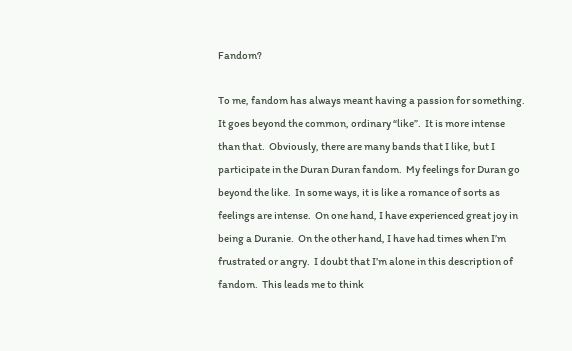Fandom?

To me, fandom has always meant having a passion for something.  It goes beyond the common, ordinary “like”.  It is more intense than that.  Obviously, there are many bands that I like, but I participate in the Duran Duran fandom.  My feelings for Duran go beyond the like.  In some ways, it is like a romance of sorts as feelings are intense.  On one hand, I have experienced great joy in being a Duranie.  On the other hand, I have had times when I’m frustrated or angry.  I doubt that I’m alone in this description of fandom.  This leads me to think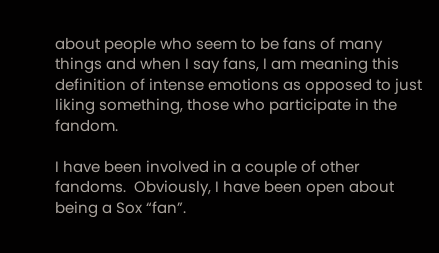about people who seem to be fans of many things and when I say fans, I am meaning this definition of intense emotions as opposed to just liking something, those who participate in the fandom.

I have been involved in a couple of other fandoms.  Obviously, I have been open about being a Sox “fan”.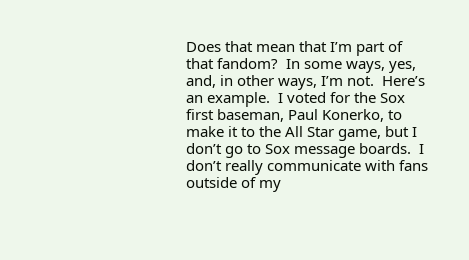Does that mean that I’m part of that fandom?  In some ways, yes, and, in other ways, I’m not.  Here’s an example.  I voted for the Sox first baseman, Paul Konerko, to make it to the All Star game, but I don’t go to Sox message boards.  I don’t really communicate with fans outside of my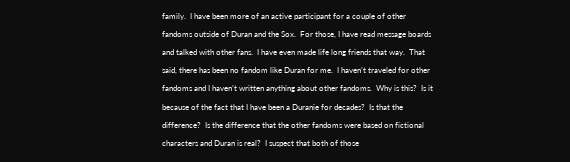family.  I have been more of an active participant for a couple of other fandoms outside of Duran and the Sox.  For those, I have read message boards and talked with other fans.  I have even made life long friends that way.  That said, there has been no fandom like Duran for me.  I haven’t traveled for other fandoms and I haven’t written anything about other fandoms.  Why is this?  Is it because of the fact that I have been a Duranie for decades?  Is that the difference?  Is the difference that the other fandoms were based on fictional characters and Duran is real?  I suspect that both of those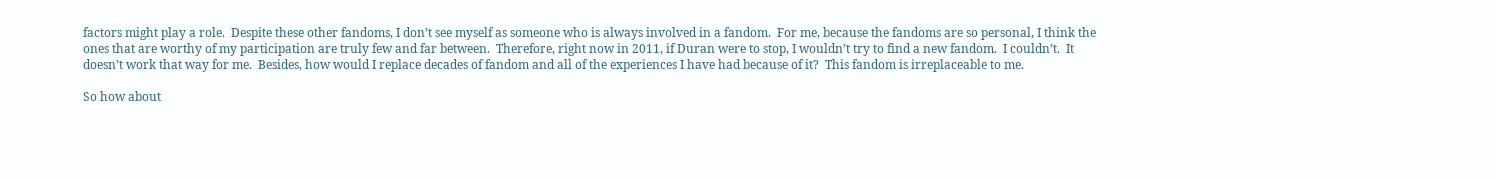factors might play a role.  Despite these other fandoms, I don’t see myself as someone who is always involved in a fandom.  For me, because the fandoms are so personal, I think the ones that are worthy of my participation are truly few and far between.  Therefore, right now in 2011, if Duran were to stop, I wouldn’t try to find a new fandom.  I couldn’t.  It doesn’t work that way for me.  Besides, how would I replace decades of fandom and all of the experiences I have had because of it?  This fandom is irreplaceable to me.

So how about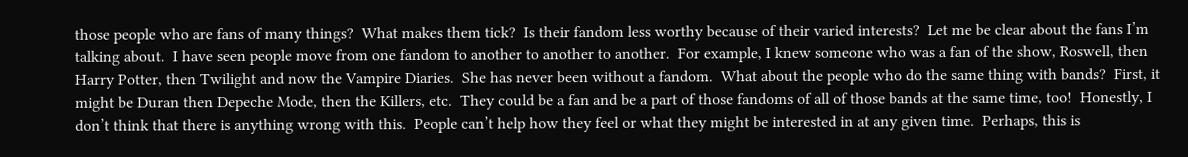those people who are fans of many things?  What makes them tick?  Is their fandom less worthy because of their varied interests?  Let me be clear about the fans I’m talking about.  I have seen people move from one fandom to another to another to another.  For example, I knew someone who was a fan of the show, Roswell, then Harry Potter, then Twilight and now the Vampire Diaries.  She has never been without a fandom.  What about the people who do the same thing with bands?  First, it might be Duran then Depeche Mode, then the Killers, etc.  They could be a fan and be a part of those fandoms of all of those bands at the same time, too!  Honestly, I don’t think that there is anything wrong with this.  People can’t help how they feel or what they might be interested in at any given time.  Perhaps, this is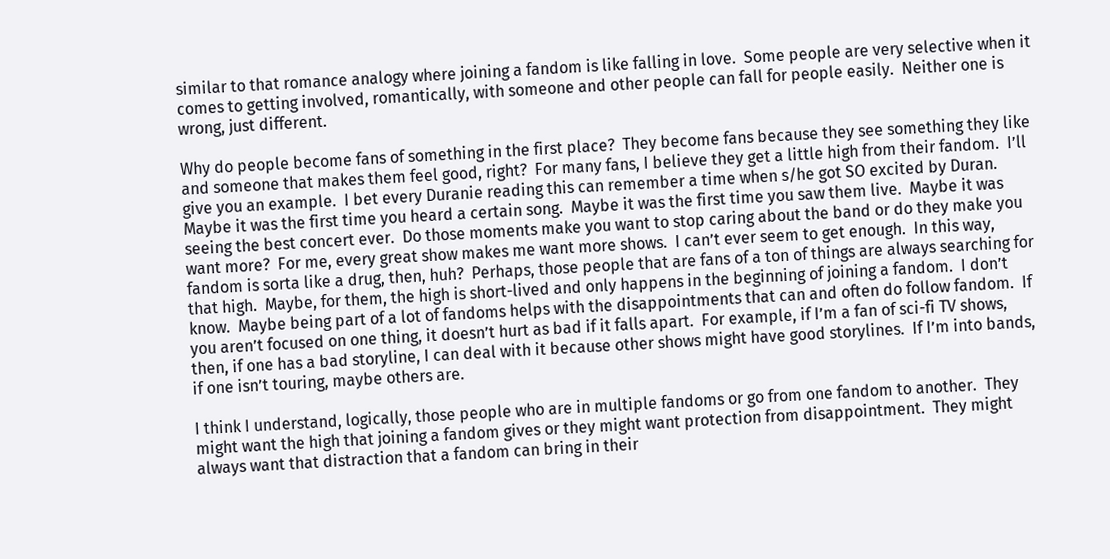similar to that romance analogy where joining a fandom is like falling in love.  Some people are very selective when it comes to getting involved, romantically, with someone and other people can fall for people easily.  Neither one is wrong, just different.

Why do people become fans of something in the first place?  They become fans because they see something they like and someone that makes them feel good, right?  For many fans, I believe they get a little high from their fandom.  I’ll give you an example.  I bet every Duranie reading this can remember a time when s/he got SO excited by Duran.  Maybe it was the first time you heard a certain song.  Maybe it was the first time you saw them live.  Maybe it was seeing the best concert ever.  Do those moments make you want to stop caring about the band or do they make you want more?  For me, every great show makes me want more shows.  I can’t ever seem to get enough.  In this way, fandom is sorta like a drug, then, huh?  Perhaps, those people that are fans of a ton of things are always searching for that high.  Maybe, for them, the high is short-lived and only happens in the beginning of joining a fandom.  I don’t know.  Maybe being part of a lot of fandoms helps with the disappointments that can and often do follow fandom.  If you aren’t focused on one thing, it doesn’t hurt as bad if it falls apart.  For example, if I’m a fan of sci-fi TV shows, then, if one has a bad storyline, I can deal with it because other shows might have good storylines.  If I’m into bands, if one isn’t touring, maybe others are.

I think I understand, logically, those people who are in multiple fandoms or go from one fandom to another.  They might want the high that joining a fandom gives or they might want protection from disappointment.  They might always want that distraction that a fandom can bring in their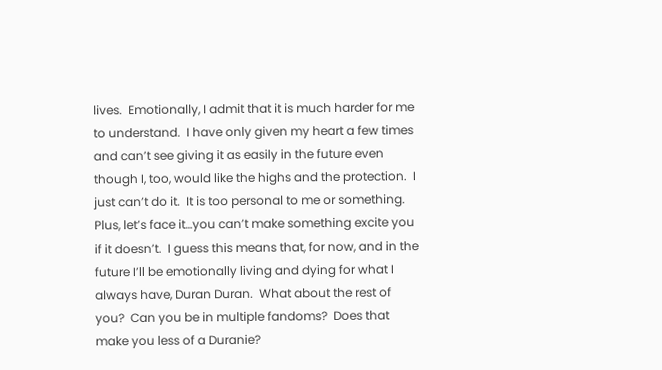lives.  Emotionally, I admit that it is much harder for me to understand.  I have only given my heart a few times and can’t see giving it as easily in the future even though I, too, would like the highs and the protection.  I just can’t do it.  It is too personal to me or something.  Plus, let’s face it…you can’t make something excite you if it doesn’t.  I guess this means that, for now, and in the future I’ll be emotionally living and dying for what I always have, Duran Duran.  What about the rest of you?  Can you be in multiple fandoms?  Does that make you less of a Duranie?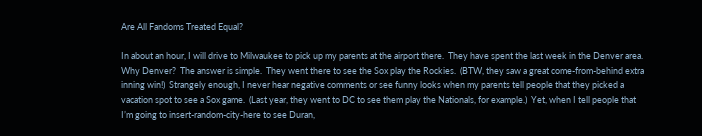Are All Fandoms Treated Equal?

In about an hour, I will drive to Milwaukee to pick up my parents at the airport there.  They have spent the last week in the Denver area.  Why Denver?  The answer is simple.  They went there to see the Sox play the Rockies.  (BTW, they saw a great come-from-behind extra inning win!)  Strangely enough, I never hear negative comments or see funny looks when my parents tell people that they picked a vacation spot to see a Sox game.  (Last year, they went to DC to see them play the Nationals, for example.)  Yet, when I tell people that I’m going to insert-random-city-here to see Duran,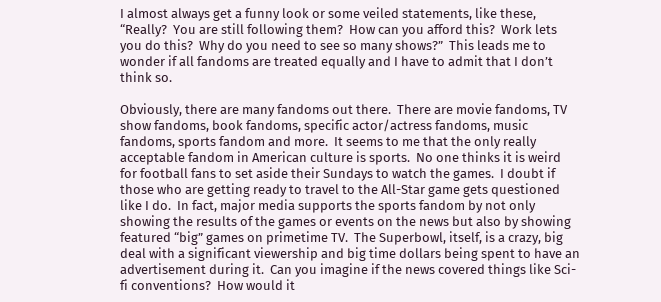I almost always get a funny look or some veiled statements, like these, “Really?  You are still following them?  How can you afford this?  Work lets you do this?  Why do you need to see so many shows?”  This leads me to wonder if all fandoms are treated equally and I have to admit that I don’t think so.

Obviously, there are many fandoms out there.  There are movie fandoms, TV show fandoms, book fandoms, specific actor/actress fandoms, music fandoms, sports fandom and more.  It seems to me that the only really acceptable fandom in American culture is sports.  No one thinks it is weird for football fans to set aside their Sundays to watch the games.  I doubt if those who are getting ready to travel to the All-Star game gets questioned like I do.  In fact, major media supports the sports fandom by not only showing the results of the games or events on the news but also by showing featured “big” games on primetime TV.  The Superbowl, itself, is a crazy, big deal with a significant viewership and big time dollars being spent to have an advertisement during it.  Can you imagine if the news covered things like Sci-fi conventions?  How would it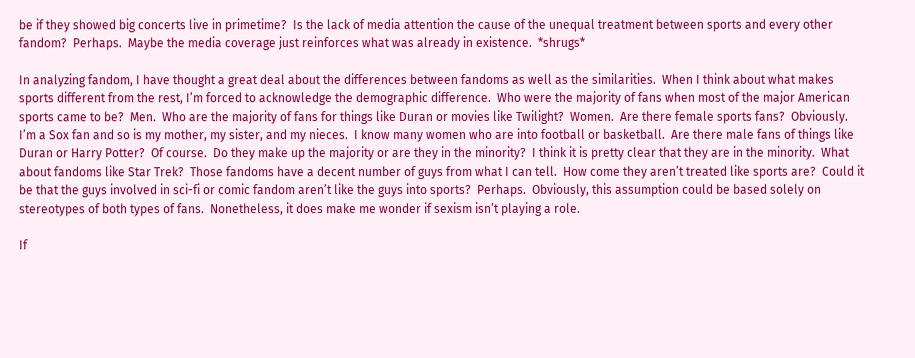be if they showed big concerts live in primetime?  Is the lack of media attention the cause of the unequal treatment between sports and every other fandom?  Perhaps.  Maybe the media coverage just reinforces what was already in existence.  *shrugs*

In analyzing fandom, I have thought a great deal about the differences between fandoms as well as the similarities.  When I think about what makes sports different from the rest, I’m forced to acknowledge the demographic difference.  Who were the majority of fans when most of the major American sports came to be?  Men.  Who are the majority of fans for things like Duran or movies like Twilight?  Women.  Are there female sports fans?  Obviously.  I’m a Sox fan and so is my mother, my sister, and my nieces.  I know many women who are into football or basketball.  Are there male fans of things like Duran or Harry Potter?  Of course.  Do they make up the majority or are they in the minority?  I think it is pretty clear that they are in the minority.  What about fandoms like Star Trek?  Those fandoms have a decent number of guys from what I can tell.  How come they aren’t treated like sports are?  Could it be that the guys involved in sci-fi or comic fandom aren’t like the guys into sports?  Perhaps.  Obviously, this assumption could be based solely on stereotypes of both types of fans.  Nonetheless, it does make me wonder if sexism isn’t playing a role.

If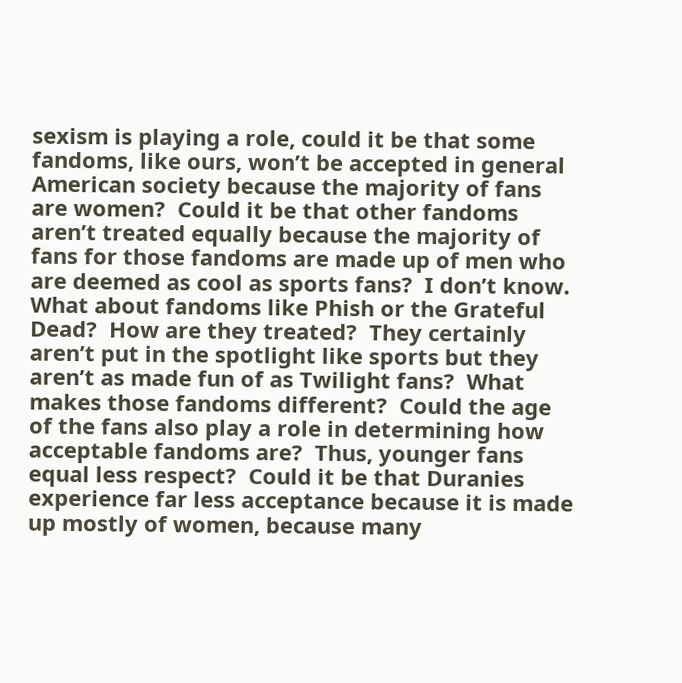sexism is playing a role, could it be that some fandoms, like ours, won’t be accepted in general American society because the majority of fans are women?  Could it be that other fandoms aren’t treated equally because the majority of fans for those fandoms are made up of men who are deemed as cool as sports fans?  I don’t know.  What about fandoms like Phish or the Grateful Dead?  How are they treated?  They certainly aren’t put in the spotlight like sports but they aren’t as made fun of as Twilight fans?  What makes those fandoms different?  Could the age of the fans also play a role in determining how acceptable fandoms are?  Thus, younger fans equal less respect?  Could it be that Duranies experience far less acceptance because it is made up mostly of women, because many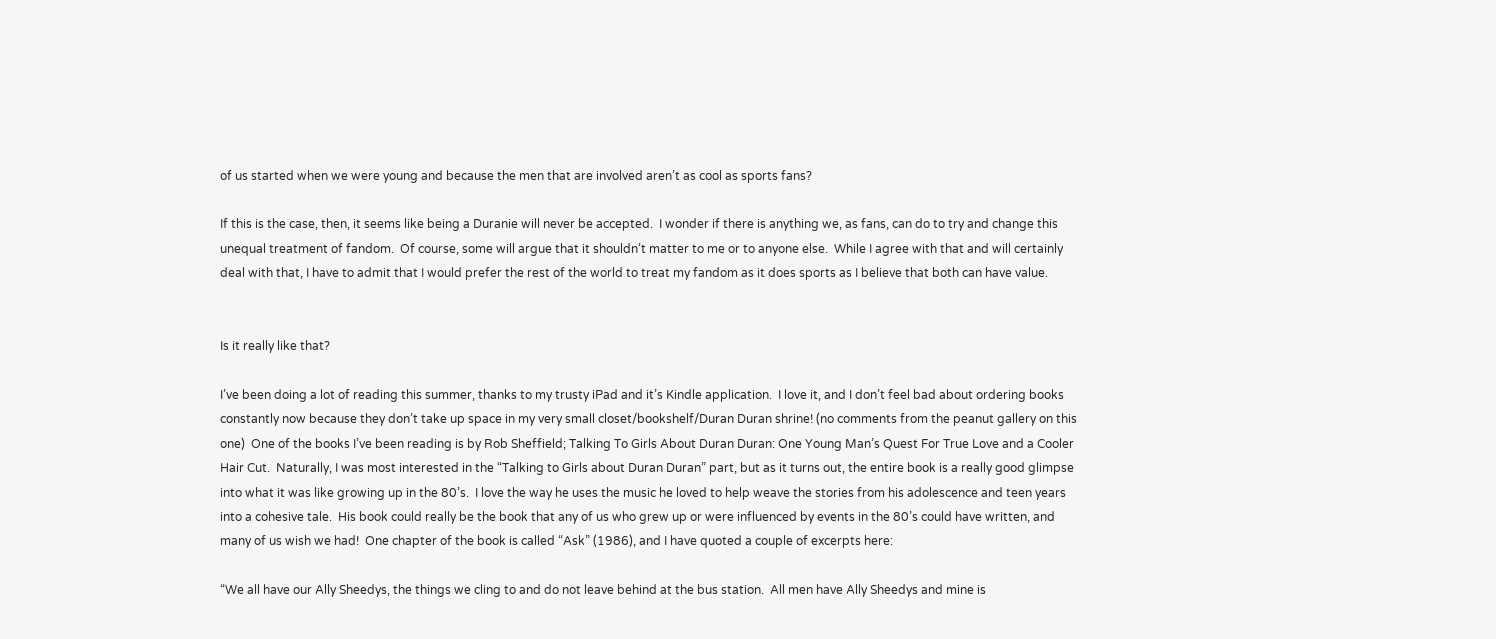of us started when we were young and because the men that are involved aren’t as cool as sports fans?

If this is the case, then, it seems like being a Duranie will never be accepted.  I wonder if there is anything we, as fans, can do to try and change this unequal treatment of fandom.  Of course, some will argue that it shouldn’t matter to me or to anyone else.  While I agree with that and will certainly deal with that, I have to admit that I would prefer the rest of the world to treat my fandom as it does sports as I believe that both can have value.


Is it really like that?

I’ve been doing a lot of reading this summer, thanks to my trusty iPad and it’s Kindle application.  I love it, and I don’t feel bad about ordering books constantly now because they don’t take up space in my very small closet/bookshelf/Duran Duran shrine! (no comments from the peanut gallery on this one)  One of the books I’ve been reading is by Rob Sheffield; Talking To Girls About Duran Duran: One Young Man’s Quest For True Love and a Cooler Hair Cut.  Naturally, I was most interested in the “Talking to Girls about Duran Duran” part, but as it turns out, the entire book is a really good glimpse into what it was like growing up in the 80’s.  I love the way he uses the music he loved to help weave the stories from his adolescence and teen years into a cohesive tale.  His book could really be the book that any of us who grew up or were influenced by events in the 80’s could have written, and many of us wish we had!  One chapter of the book is called “Ask” (1986), and I have quoted a couple of excerpts here:

“We all have our Ally Sheedys, the things we cling to and do not leave behind at the bus station.  All men have Ally Sheedys and mine is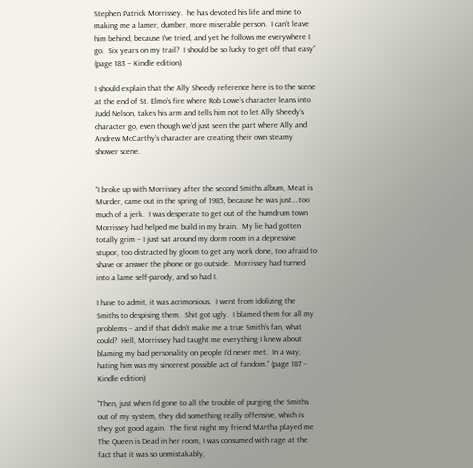Stephen Patrick Morrissey.  he has devoted his life and mine to making me a lamer, dumber, more miserable person.  I can’t leave him behind, because I’ve tried, and yet he follows me everywhere I go.  Six years on my trail?  I should be so lucky to get off that easy” (page 183 – Kindle edition)

I should explain that the Ally Sheedy reference here is to the scene at the end of St. Elmo’s fire where Rob Lowe’s character leans into Judd Nelson, takes his arm and tells him not to let Ally Sheedy’s character go, even though we’d just seen the part where Ally and Andrew McCarthy’s character are creating their own steamy shower scene.


“I broke up with Morrissey after the second Smiths album, Meat is Murder, came out in the spring of 1985, because he was just….too much of a jerk.  I was desperate to get out of the humdrum town Morrissey had helped me build in my brain.  My lie had gotten totally grim – I just sat around my dorm room in a depressive stupor, too distracted by gloom to get any work done, too afraid to shave or answer the phone or go outside.  Morrissey had turned into a lame self-parody, and so had I.

I have to admit, it was acrimonious.  I went from idolizing the Smiths to despising them.  Shit got ugly.  I blamed them for all my problems – and if that didn’t make me a true Smith’s fan, what could?  Hell, Morrissey had taught me everything I knew about blaming my bad personality on people I’d never met.  In a way, hating him was my sincerest possible act of fandom.” (page 187 – Kindle edition)

“Then, just when I’d gone to all the trouble of purging the Smiths out of my system, they did something really offensive, which is they got good again.  The first night my friend Martha played me The Queen is Dead in her room, I was consumed with rage at the fact that it was so unmistakably,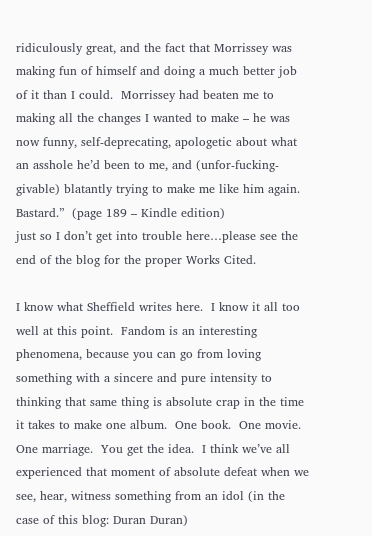ridiculously great, and the fact that Morrissey was making fun of himself and doing a much better job of it than I could.  Morrissey had beaten me to making all the changes I wanted to make – he was now funny, self-deprecating, apologetic about what an asshole he’d been to me, and (unfor-fucking-givable) blatantly trying to make me like him again.  Bastard.”  (page 189 – Kindle edition)
just so I don’t get into trouble here…please see the end of the blog for the proper Works Cited.

I know what Sheffield writes here.  I know it all too well at this point.  Fandom is an interesting phenomena, because you can go from loving something with a sincere and pure intensity to thinking that same thing is absolute crap in the time it takes to make one album.  One book.  One movie.  One marriage.  You get the idea.  I think we’ve all experienced that moment of absolute defeat when we see, hear, witness something from an idol (in the case of this blog: Duran Duran)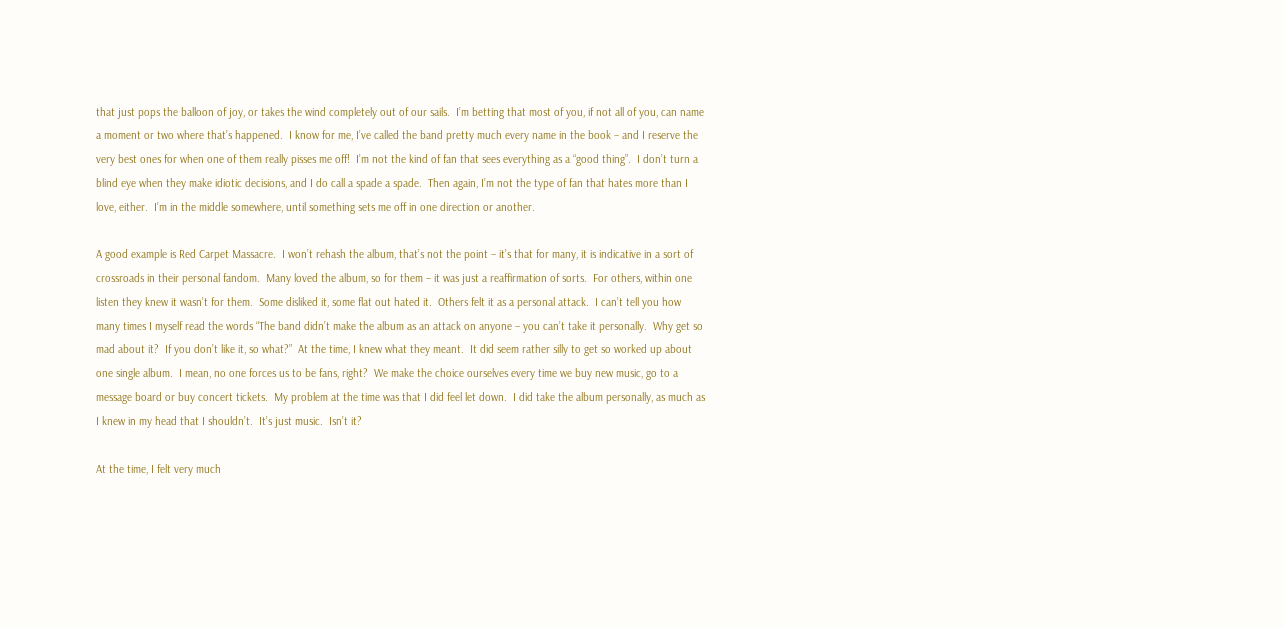that just pops the balloon of joy, or takes the wind completely out of our sails.  I’m betting that most of you, if not all of you, can name a moment or two where that’s happened.  I know for me, I’ve called the band pretty much every name in the book – and I reserve the very best ones for when one of them really pisses me off!  I’m not the kind of fan that sees everything as a “good thing”.  I don’t turn a blind eye when they make idiotic decisions, and I do call a spade a spade.  Then again, I’m not the type of fan that hates more than I love, either.  I’m in the middle somewhere, until something sets me off in one direction or another.

A good example is Red Carpet Massacre.  I won’t rehash the album, that’s not the point – it’s that for many, it is indicative in a sort of crossroads in their personal fandom.  Many loved the album, so for them – it was just a reaffirmation of sorts.  For others, within one listen they knew it wasn’t for them.  Some disliked it, some flat out hated it.  Others felt it as a personal attack.  I can’t tell you how many times I myself read the words “The band didn’t make the album as an attack on anyone – you can’t take it personally.  Why get so mad about it?  If you don’t like it, so what?”  At the time, I knew what they meant.  It did seem rather silly to get so worked up about one single album.  I mean, no one forces us to be fans, right?  We make the choice ourselves every time we buy new music, go to a message board or buy concert tickets.  My problem at the time was that I did feel let down.  I did take the album personally, as much as I knew in my head that I shouldn’t.  It’s just music.  Isn’t it?

At the time, I felt very much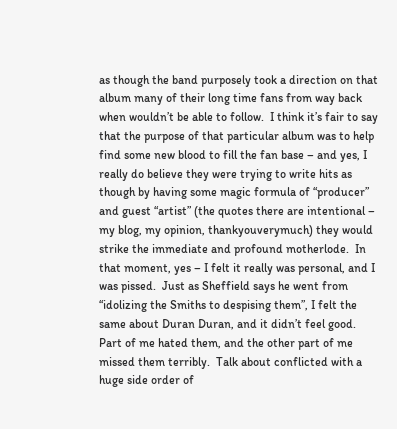as though the band purposely took a direction on that album many of their long time fans from way back when wouldn’t be able to follow.  I think it’s fair to say that the purpose of that particular album was to help find some new blood to fill the fan base – and yes, I really do believe they were trying to write hits as though by having some magic formula of “producer” and guest “artist” (the quotes there are intentional – my blog, my opinion, thankyouverymuch) they would strike the immediate and profound motherlode.  In that moment, yes – I felt it really was personal, and I was pissed.  Just as Sheffield says he went from “idolizing the Smiths to despising them”, I felt the same about Duran Duran, and it didn’t feel good.  Part of me hated them, and the other part of me missed them terribly.  Talk about conflicted with a huge side order of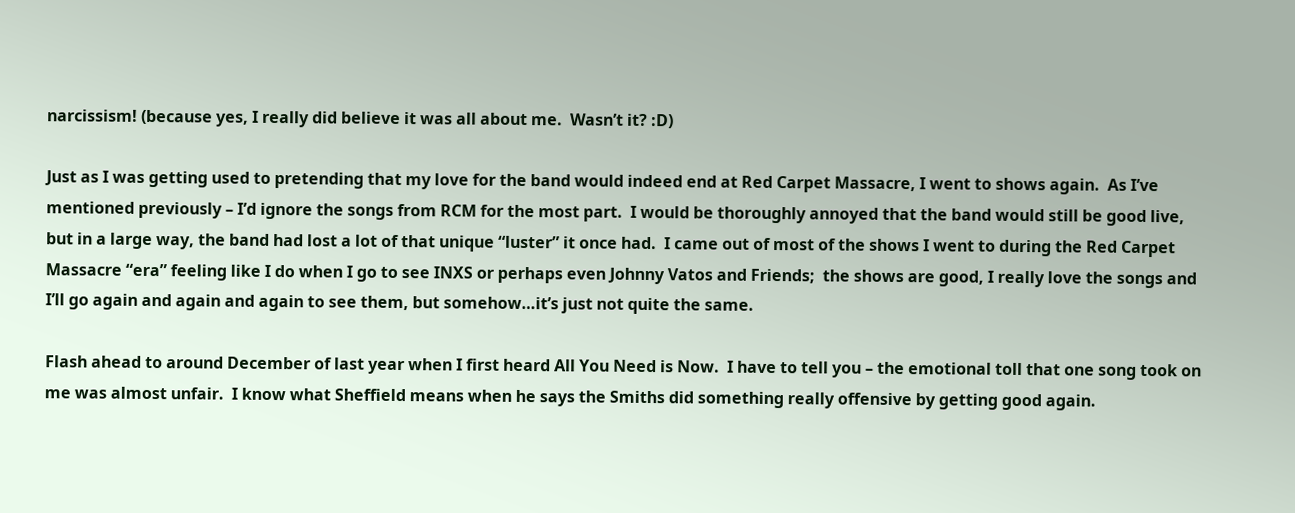narcissism! (because yes, I really did believe it was all about me.  Wasn’t it? :D)

Just as I was getting used to pretending that my love for the band would indeed end at Red Carpet Massacre, I went to shows again.  As I’ve mentioned previously – I’d ignore the songs from RCM for the most part.  I would be thoroughly annoyed that the band would still be good live, but in a large way, the band had lost a lot of that unique “luster” it once had.  I came out of most of the shows I went to during the Red Carpet Massacre “era” feeling like I do when I go to see INXS or perhaps even Johnny Vatos and Friends;  the shows are good, I really love the songs and I’ll go again and again and again to see them, but somehow…it’s just not quite the same.

Flash ahead to around December of last year when I first heard All You Need is Now.  I have to tell you – the emotional toll that one song took on me was almost unfair.  I know what Sheffield means when he says the Smiths did something really offensive by getting good again.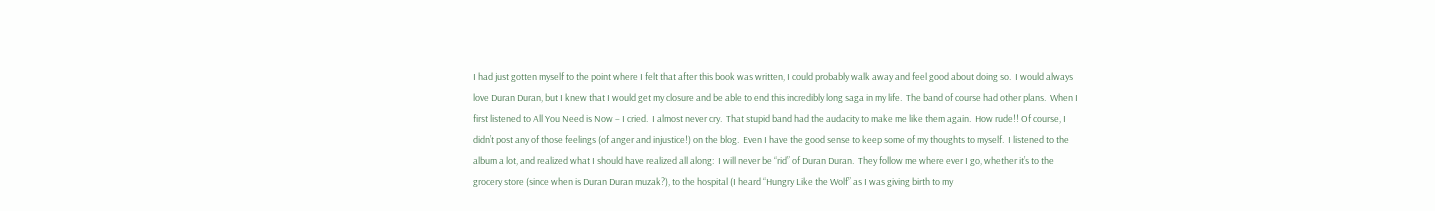I had just gotten myself to the point where I felt that after this book was written, I could probably walk away and feel good about doing so.  I would always love Duran Duran, but I knew that I would get my closure and be able to end this incredibly long saga in my life.  The band of course had other plans.  When I first listened to All You Need is Now – I cried.  I almost never cry.  That stupid band had the audacity to make me like them again.  How rude!! Of course, I didn’t post any of those feelings (of anger and injustice!) on the blog.  Even I have the good sense to keep some of my thoughts to myself.  I listened to the album a lot, and realized what I should have realized all along:  I will never be “rid” of Duran Duran.  They follow me where ever I go, whether it’s to the grocery store (since when is Duran Duran muzak?), to the hospital (I heard “Hungry Like the Wolf” as I was giving birth to my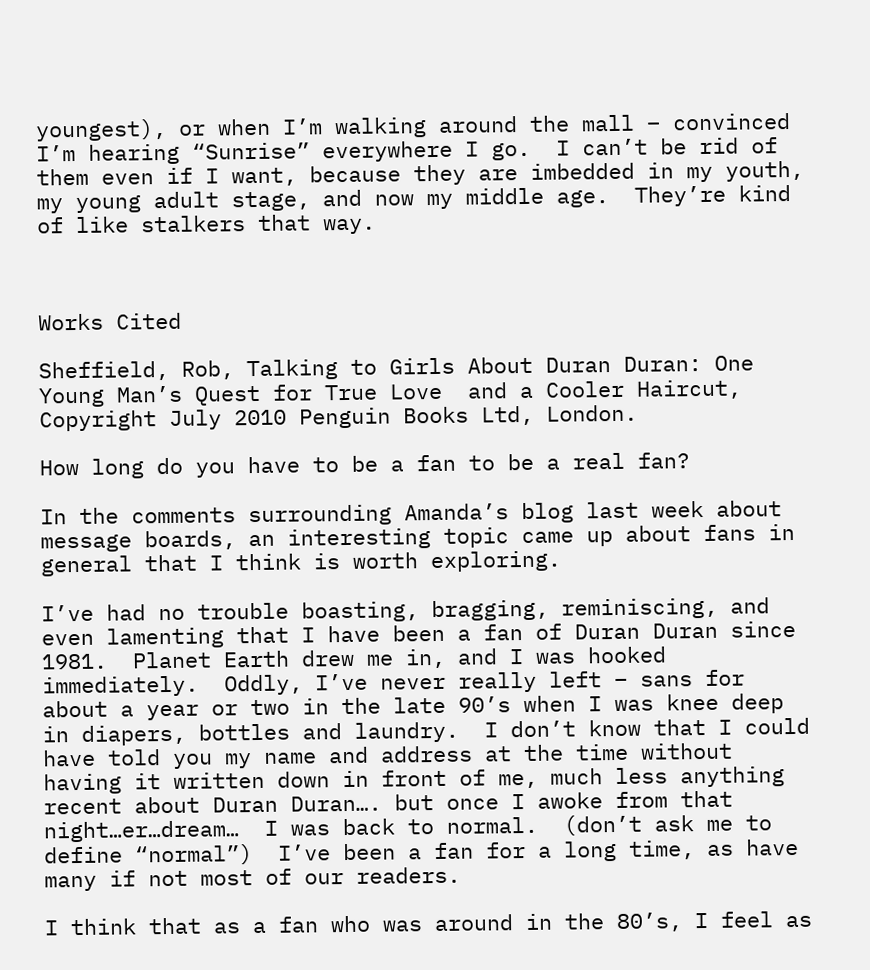youngest), or when I’m walking around the mall – convinced I’m hearing “Sunrise” everywhere I go.  I can’t be rid of them even if I want, because they are imbedded in my youth, my young adult stage, and now my middle age.  They’re kind of like stalkers that way.



Works Cited

Sheffield, Rob, Talking to Girls About Duran Duran: One Young Man’s Quest for True Love  and a Cooler Haircut, Copyright July 2010 Penguin Books Ltd, London.

How long do you have to be a fan to be a real fan?

In the comments surrounding Amanda’s blog last week about message boards, an interesting topic came up about fans in general that I think is worth exploring.

I’ve had no trouble boasting, bragging, reminiscing, and even lamenting that I have been a fan of Duran Duran since 1981.  Planet Earth drew me in, and I was hooked immediately.  Oddly, I’ve never really left – sans for about a year or two in the late 90’s when I was knee deep in diapers, bottles and laundry.  I don’t know that I could have told you my name and address at the time without having it written down in front of me, much less anything recent about Duran Duran…. but once I awoke from that night…er…dream…  I was back to normal.  (don’t ask me to define “normal”)  I’ve been a fan for a long time, as have many if not most of our readers.

I think that as a fan who was around in the 80’s, I feel as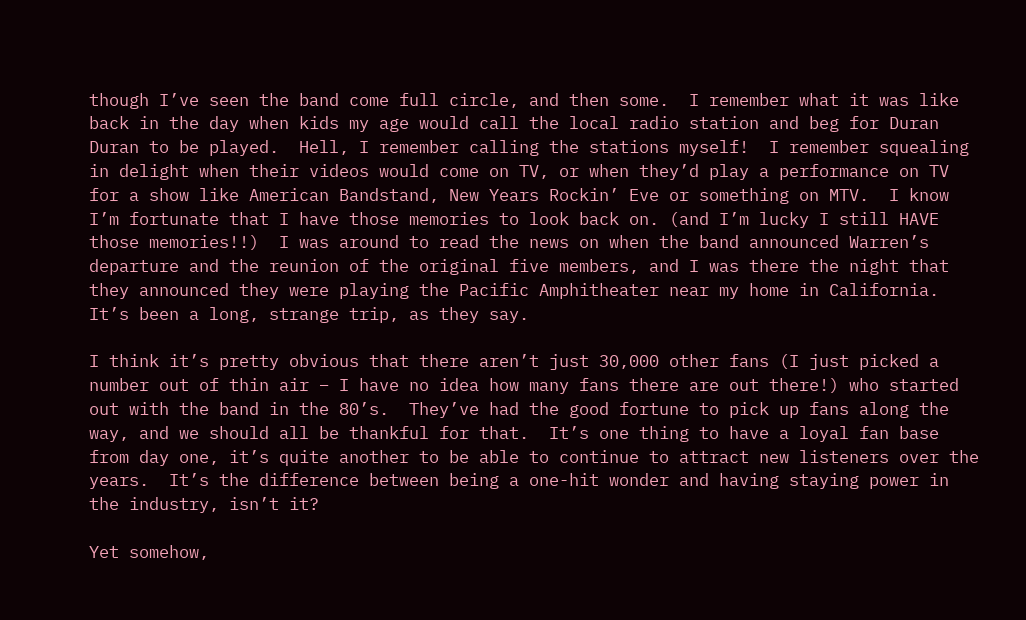though I’ve seen the band come full circle, and then some.  I remember what it was like back in the day when kids my age would call the local radio station and beg for Duran Duran to be played.  Hell, I remember calling the stations myself!  I remember squealing in delight when their videos would come on TV, or when they’d play a performance on TV for a show like American Bandstand, New Years Rockin’ Eve or something on MTV.  I know I’m fortunate that I have those memories to look back on. (and I’m lucky I still HAVE those memories!!)  I was around to read the news on when the band announced Warren’s departure and the reunion of the original five members, and I was there the night that they announced they were playing the Pacific Amphitheater near my home in California.  It’s been a long, strange trip, as they say.

I think it’s pretty obvious that there aren’t just 30,000 other fans (I just picked a number out of thin air – I have no idea how many fans there are out there!) who started out with the band in the 80’s.  They’ve had the good fortune to pick up fans along the way, and we should all be thankful for that.  It’s one thing to have a loyal fan base from day one, it’s quite another to be able to continue to attract new listeners over the years.  It’s the difference between being a one-hit wonder and having staying power in the industry, isn’t it?

Yet somehow,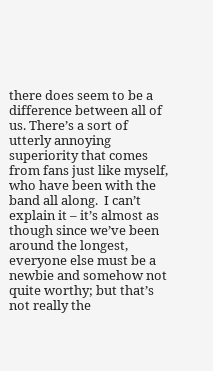there does seem to be a difference between all of us. There’s a sort of utterly annoying superiority that comes from fans just like myself, who have been with the band all along.  I can’t explain it – it’s almost as though since we’ve been around the longest, everyone else must be a newbie and somehow not quite worthy; but that’s not really the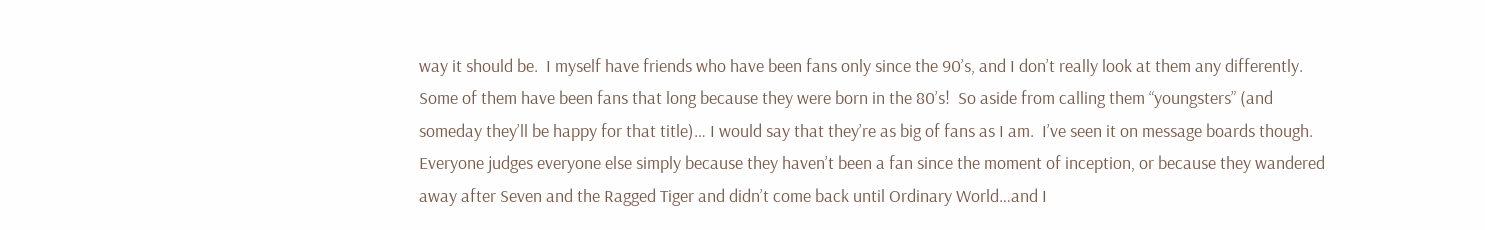way it should be.  I myself have friends who have been fans only since the 90’s, and I don’t really look at them any differently.  Some of them have been fans that long because they were born in the 80’s!  So aside from calling them “youngsters” (and someday they’ll be happy for that title)… I would say that they’re as big of fans as I am.  I’ve seen it on message boards though.  Everyone judges everyone else simply because they haven’t been a fan since the moment of inception, or because they wandered away after Seven and the Ragged Tiger and didn’t come back until Ordinary World…and I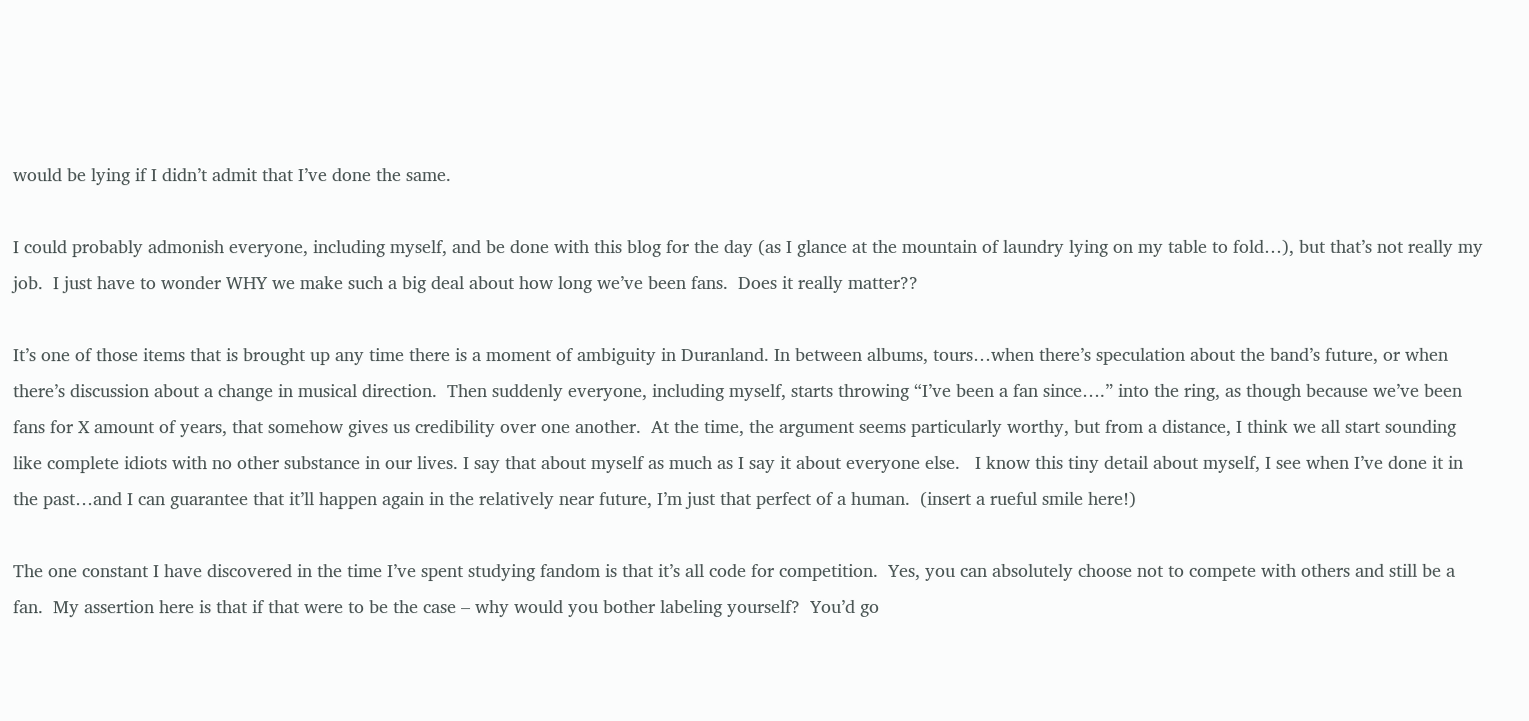would be lying if I didn’t admit that I’ve done the same.

I could probably admonish everyone, including myself, and be done with this blog for the day (as I glance at the mountain of laundry lying on my table to fold…), but that’s not really my job.  I just have to wonder WHY we make such a big deal about how long we’ve been fans.  Does it really matter??

It’s one of those items that is brought up any time there is a moment of ambiguity in Duranland. In between albums, tours…when there’s speculation about the band’s future, or when there’s discussion about a change in musical direction.  Then suddenly everyone, including myself, starts throwing “I’ve been a fan since….” into the ring, as though because we’ve been fans for X amount of years, that somehow gives us credibility over one another.  At the time, the argument seems particularly worthy, but from a distance, I think we all start sounding like complete idiots with no other substance in our lives. I say that about myself as much as I say it about everyone else.   I know this tiny detail about myself, I see when I’ve done it in the past…and I can guarantee that it’ll happen again in the relatively near future, I’m just that perfect of a human.  (insert a rueful smile here!)

The one constant I have discovered in the time I’ve spent studying fandom is that it’s all code for competition.  Yes, you can absolutely choose not to compete with others and still be a fan.  My assertion here is that if that were to be the case – why would you bother labeling yourself?  You’d go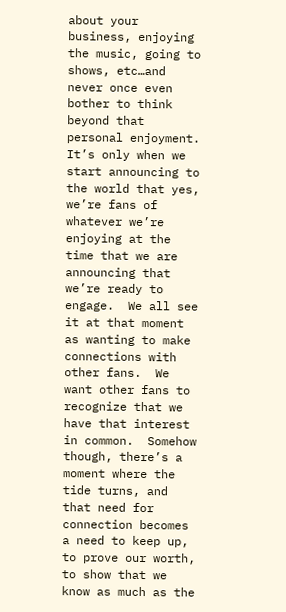about your business, enjoying the music, going to shows, etc…and never once even bother to think beyond that personal enjoyment.  It’s only when we start announcing to the world that yes, we’re fans of whatever we’re enjoying at the time that we are announcing that we’re ready to engage.  We all see it at that moment as wanting to make connections with other fans.  We want other fans to recognize that we have that interest in common.  Somehow though, there’s a moment where the tide turns, and that need for connection becomes a need to keep up, to prove our worth, to show that we know as much as the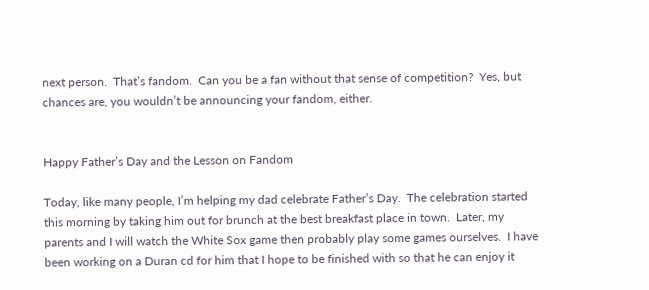next person.  That’s fandom.  Can you be a fan without that sense of competition?  Yes, but chances are, you wouldn’t be announcing your fandom, either.


Happy Father’s Day and the Lesson on Fandom

Today, like many people, I’m helping my dad celebrate Father’s Day.  The celebration started this morning by taking him out for brunch at the best breakfast place in town.  Later, my parents and I will watch the White Sox game then probably play some games ourselves.  I have been working on a Duran cd for him that I hope to be finished with so that he can enjoy it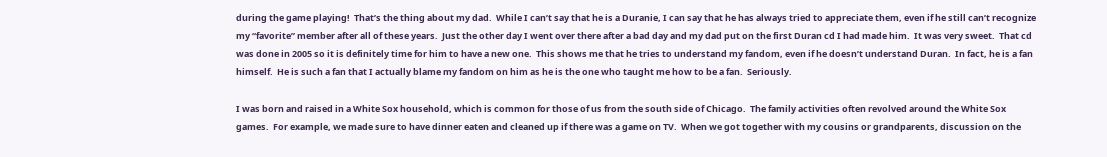during the game playing!  That’s the thing about my dad.  While I can’t say that he is a Duranie, I can say that he has always tried to appreciate them, even if he still can’t recognize my “favorite” member after all of these years.  Just the other day I went over there after a bad day and my dad put on the first Duran cd I had made him.  It was very sweet.  That cd was done in 2005 so it is definitely time for him to have a new one.  This shows me that he tries to understand my fandom, even if he doesn’t understand Duran.  In fact, he is a fan himself.  He is such a fan that I actually blame my fandom on him as he is the one who taught me how to be a fan.  Seriously.

I was born and raised in a White Sox household, which is common for those of us from the south side of Chicago.  The family activities often revolved around the White Sox games.  For example, we made sure to have dinner eaten and cleaned up if there was a game on TV.  When we got together with my cousins or grandparents, discussion on the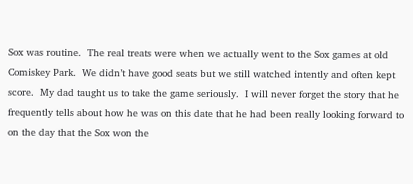Sox was routine.  The real treats were when we actually went to the Sox games at old Comiskey Park.  We didn’t have good seats but we still watched intently and often kept score.  My dad taught us to take the game seriously.  I will never forget the story that he frequently tells about how he was on this date that he had been really looking forward to on the day that the Sox won the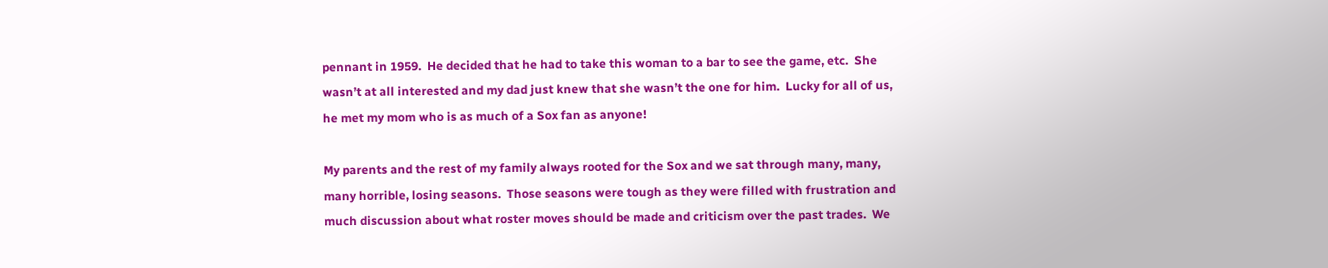pennant in 1959.  He decided that he had to take this woman to a bar to see the game, etc.  She wasn’t at all interested and my dad just knew that she wasn’t the one for him.  Lucky for all of us, he met my mom who is as much of a Sox fan as anyone!

My parents and the rest of my family always rooted for the Sox and we sat through many, many, many horrible, losing seasons.  Those seasons were tough as they were filled with frustration and much discussion about what roster moves should be made and criticism over the past trades.  We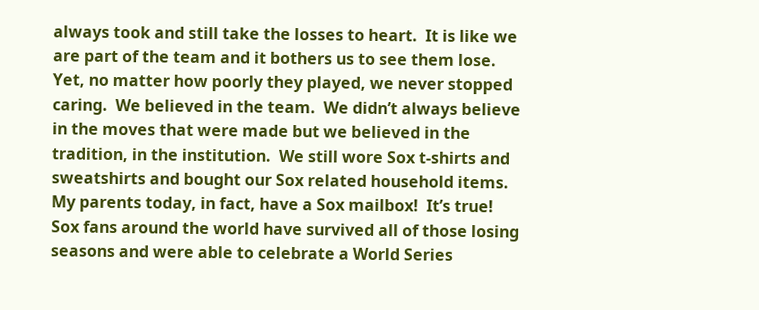always took and still take the losses to heart.  It is like we are part of the team and it bothers us to see them lose.  Yet, no matter how poorly they played, we never stopped caring.  We believed in the team.  We didn’t always believe in the moves that were made but we believed in the tradition, in the institution.  We still wore Sox t-shirts and sweatshirts and bought our Sox related household items.  My parents today, in fact, have a Sox mailbox!  It’s true!  Sox fans around the world have survived all of those losing seasons and were able to celebrate a World Series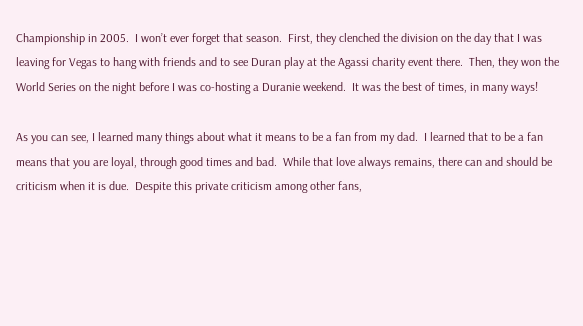Championship in 2005.  I won’t ever forget that season.  First, they clenched the division on the day that I was leaving for Vegas to hang with friends and to see Duran play at the Agassi charity event there.  Then, they won the World Series on the night before I was co-hosting a Duranie weekend.  It was the best of times, in many ways!

As you can see, I learned many things about what it means to be a fan from my dad.  I learned that to be a fan means that you are loyal, through good times and bad.  While that love always remains, there can and should be criticism when it is due.  Despite this private criticism among other fans,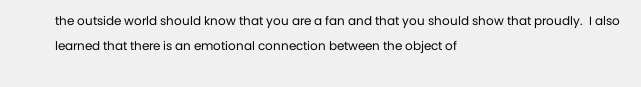the outside world should know that you are a fan and that you should show that proudly.  I also learned that there is an emotional connection between the object of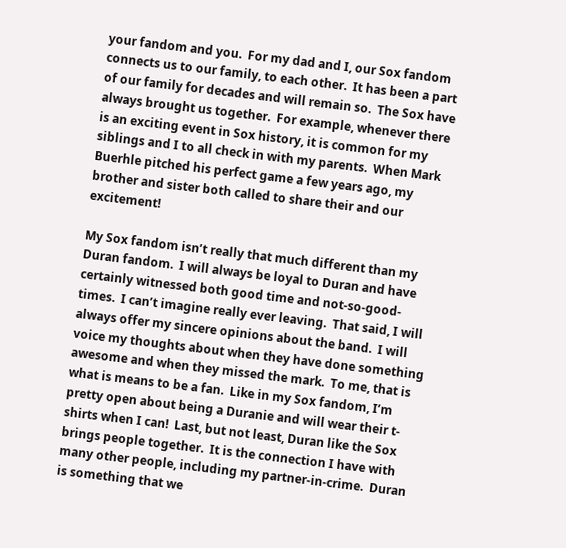your fandom and you.  For my dad and I, our Sox fandom connects us to our family, to each other.  It has been a part of our family for decades and will remain so.  The Sox have always brought us together.  For example, whenever there is an exciting event in Sox history, it is common for my siblings and I to all check in with my parents.  When Mark Buerhle pitched his perfect game a few years ago, my brother and sister both called to share their and our excitement!

My Sox fandom isn’t really that much different than my Duran fandom.  I will always be loyal to Duran and have certainly witnessed both good time and not-so-good-times.  I can’t imagine really ever leaving.  That said, I will always offer my sincere opinions about the band.  I will voice my thoughts about when they have done something awesome and when they missed the mark.  To me, that is what is means to be a fan.  Like in my Sox fandom, I’m pretty open about being a Duranie and will wear their t-shirts when I can!  Last, but not least, Duran like the Sox brings people together.  It is the connection I have with many other people, including my partner-in-crime.  Duran is something that we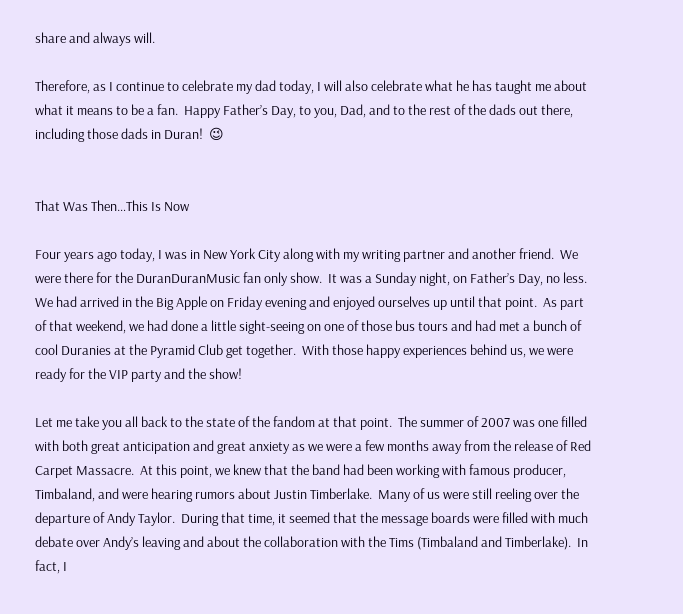share and always will.

Therefore, as I continue to celebrate my dad today, I will also celebrate what he has taught me about what it means to be a fan.  Happy Father’s Day, to you, Dad, and to the rest of the dads out there, including those dads in Duran!  😉


That Was Then…This Is Now

Four years ago today, I was in New York City along with my writing partner and another friend.  We were there for the DuranDuranMusic fan only show.  It was a Sunday night, on Father’s Day, no less.  We had arrived in the Big Apple on Friday evening and enjoyed ourselves up until that point.  As part of that weekend, we had done a little sight-seeing on one of those bus tours and had met a bunch of cool Duranies at the Pyramid Club get together.  With those happy experiences behind us, we were ready for the VIP party and the show!

Let me take you all back to the state of the fandom at that point.  The summer of 2007 was one filled with both great anticipation and great anxiety as we were a few months away from the release of Red Carpet Massacre.  At this point, we knew that the band had been working with famous producer, Timbaland, and were hearing rumors about Justin Timberlake.  Many of us were still reeling over the departure of Andy Taylor.  During that time, it seemed that the message boards were filled with much debate over Andy’s leaving and about the collaboration with the Tims (Timbaland and Timberlake).  In fact, I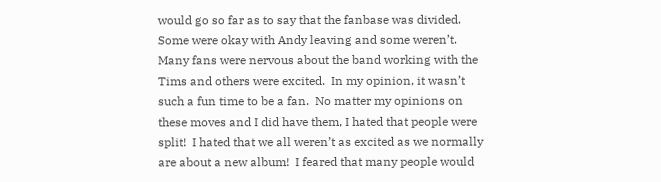would go so far as to say that the fanbase was divided.  Some were okay with Andy leaving and some weren’t.  Many fans were nervous about the band working with the Tims and others were excited.  In my opinion, it wasn’t such a fun time to be a fan.  No matter my opinions on these moves and I did have them, I hated that people were split!  I hated that we all weren’t as excited as we normally are about a new album!  I feared that many people would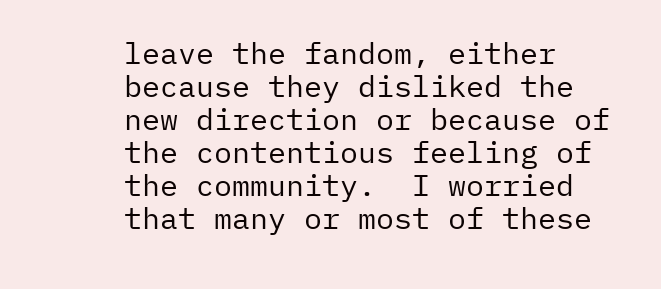leave the fandom, either because they disliked the new direction or because of the contentious feeling of the community.  I worried that many or most of these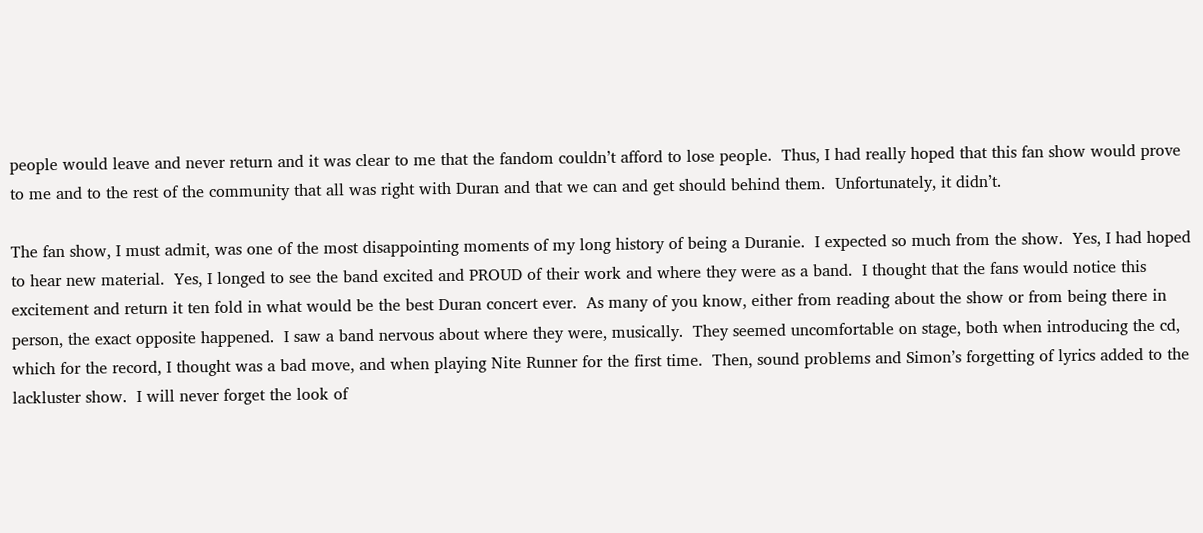people would leave and never return and it was clear to me that the fandom couldn’t afford to lose people.  Thus, I had really hoped that this fan show would prove to me and to the rest of the community that all was right with Duran and that we can and get should behind them.  Unfortunately, it didn’t.

The fan show, I must admit, was one of the most disappointing moments of my long history of being a Duranie.  I expected so much from the show.  Yes, I had hoped to hear new material.  Yes, I longed to see the band excited and PROUD of their work and where they were as a band.  I thought that the fans would notice this excitement and return it ten fold in what would be the best Duran concert ever.  As many of you know, either from reading about the show or from being there in person, the exact opposite happened.  I saw a band nervous about where they were, musically.  They seemed uncomfortable on stage, both when introducing the cd, which for the record, I thought was a bad move, and when playing Nite Runner for the first time.  Then, sound problems and Simon’s forgetting of lyrics added to the lackluster show.  I will never forget the look of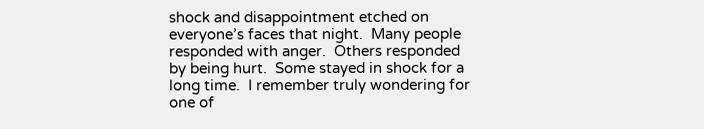shock and disappointment etched on everyone’s faces that night.  Many people responded with anger.  Others responded by being hurt.  Some stayed in shock for a long time.  I remember truly wondering for one of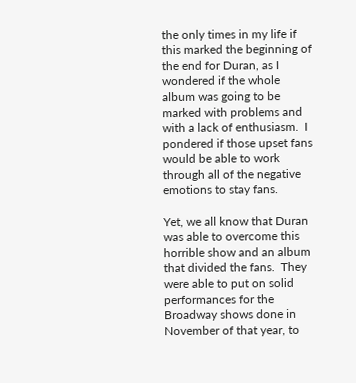the only times in my life if this marked the beginning of the end for Duran, as I wondered if the whole album was going to be marked with problems and with a lack of enthusiasm.  I pondered if those upset fans would be able to work through all of the negative emotions to stay fans.

Yet, we all know that Duran was able to overcome this horrible show and an album that divided the fans.  They were able to put on solid performances for the Broadway shows done in November of that year, to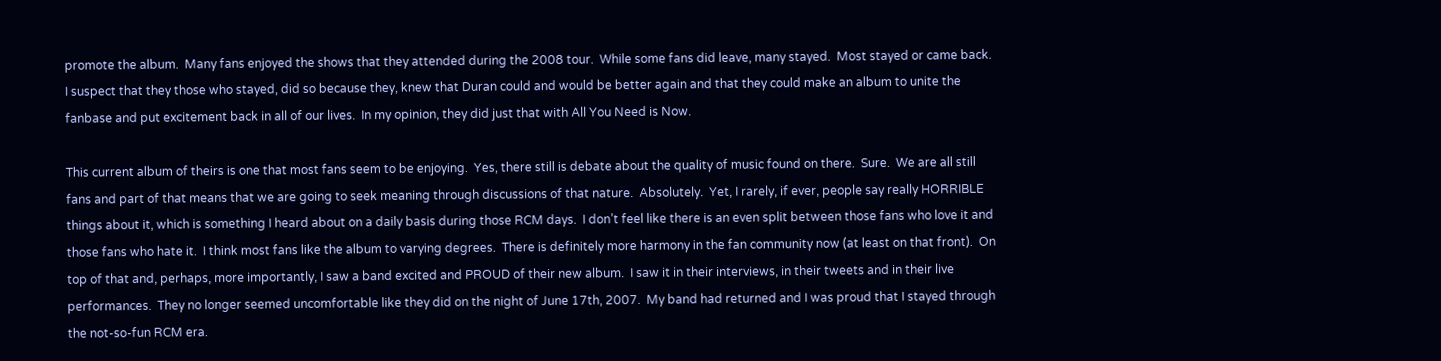promote the album.  Many fans enjoyed the shows that they attended during the 2008 tour.  While some fans did leave, many stayed.  Most stayed or came back.  I suspect that they those who stayed, did so because they, knew that Duran could and would be better again and that they could make an album to unite the fanbase and put excitement back in all of our lives.  In my opinion, they did just that with All You Need is Now.

This current album of theirs is one that most fans seem to be enjoying.  Yes, there still is debate about the quality of music found on there.  Sure.  We are all still fans and part of that means that we are going to seek meaning through discussions of that nature.  Absolutely.  Yet, I rarely, if ever, people say really HORRIBLE things about it, which is something I heard about on a daily basis during those RCM days.  I don’t feel like there is an even split between those fans who love it and those fans who hate it.  I think most fans like the album to varying degrees.  There is definitely more harmony in the fan community now (at least on that front).  On top of that and, perhaps, more importantly, I saw a band excited and PROUD of their new album.  I saw it in their interviews, in their tweets and in their live performances.  They no longer seemed uncomfortable like they did on the night of June 17th, 2007.  My band had returned and I was proud that I stayed through the not-so-fun RCM era.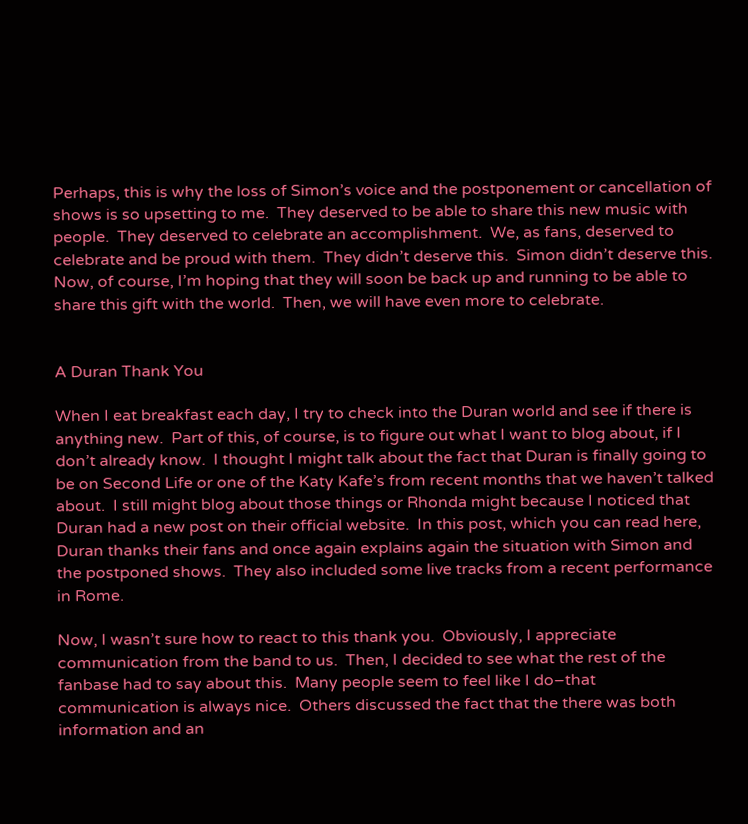Perhaps, this is why the loss of Simon’s voice and the postponement or cancellation of shows is so upsetting to me.  They deserved to be able to share this new music with people.  They deserved to celebrate an accomplishment.  We, as fans, deserved to celebrate and be proud with them.  They didn’t deserve this.  Simon didn’t deserve this.  Now, of course, I’m hoping that they will soon be back up and running to be able to share this gift with the world.  Then, we will have even more to celebrate.


A Duran Thank You

When I eat breakfast each day, I try to check into the Duran world and see if there is anything new.  Part of this, of course, is to figure out what I want to blog about, if I don’t already know.  I thought I might talk about the fact that Duran is finally going to be on Second Life or one of the Katy Kafe’s from recent months that we haven’t talked about.  I still might blog about those things or Rhonda might because I noticed that Duran had a new post on their official website.  In this post, which you can read here, Duran thanks their fans and once again explains again the situation with Simon and the postponed shows.  They also included some live tracks from a recent performance in Rome.

Now, I wasn’t sure how to react to this thank you.  Obviously, I appreciate communication from the band to us.  Then, I decided to see what the rest of the fanbase had to say about this.  Many people seem to feel like I do–that communication is always nice.  Others discussed the fact that the there was both information and an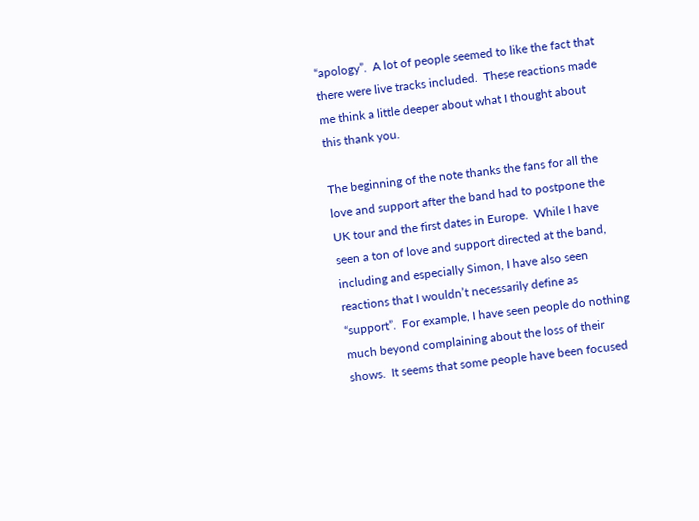“apology”.  A lot of people seemed to like the fact that there were live tracks included.  These reactions made me think a little deeper about what I thought about this thank you.

The beginning of the note thanks the fans for all the love and support after the band had to postpone the UK tour and the first dates in Europe.  While I have seen a ton of love and support directed at the band, including and especially Simon, I have also seen reactions that I wouldn’t necessarily define as “support”.  For example, I have seen people do nothing much beyond complaining about the loss of their shows.  It seems that some people have been focused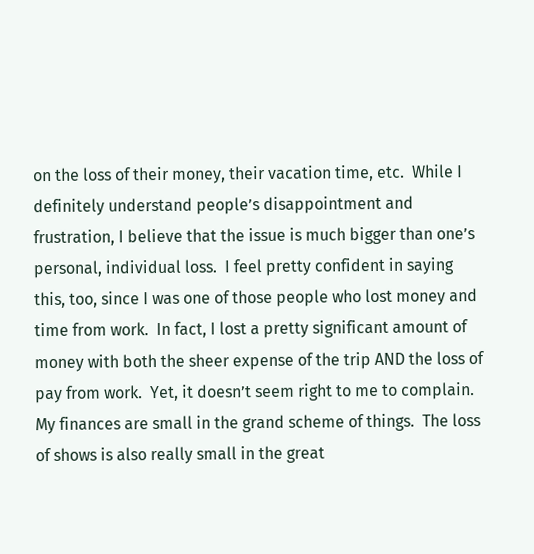on the loss of their money, their vacation time, etc.  While I definitely understand people’s disappointment and frustration, I believe that the issue is much bigger than one’s personal, individual loss.  I feel pretty confident in saying this, too, since I was one of those people who lost money and time from work.  In fact, I lost a pretty significant amount of money with both the sheer expense of the trip AND the loss of pay from work.  Yet, it doesn’t seem right to me to complain.  My finances are small in the grand scheme of things.  The loss of shows is also really small in the great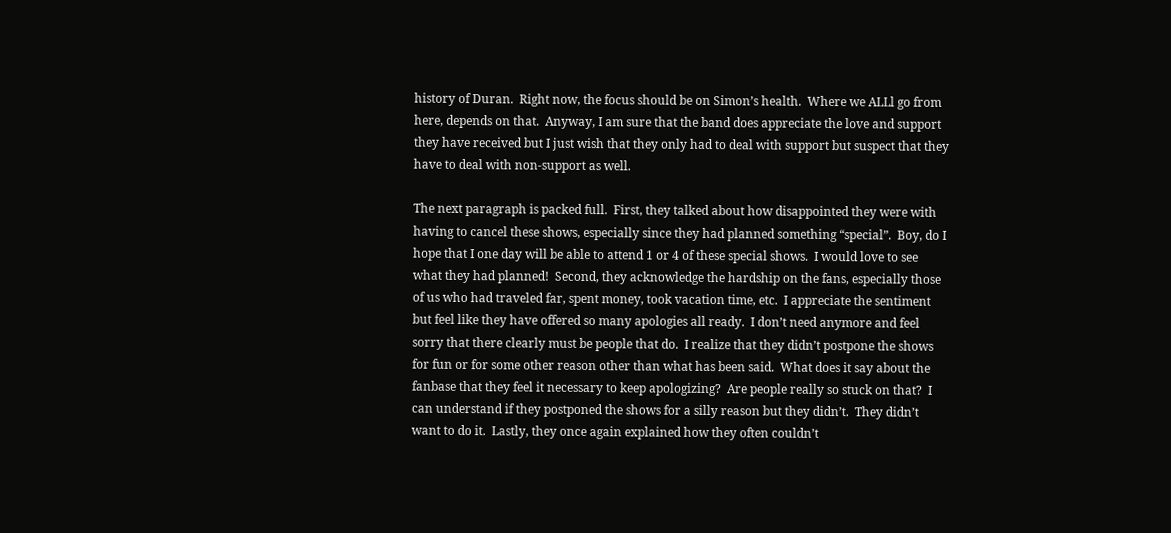history of Duran.  Right now, the focus should be on Simon’s health.  Where we ALLl go from here, depends on that.  Anyway, I am sure that the band does appreciate the love and support they have received but I just wish that they only had to deal with support but suspect that they have to deal with non-support as well.

The next paragraph is packed full.  First, they talked about how disappointed they were with having to cancel these shows, especially since they had planned something “special”.  Boy, do I hope that I one day will be able to attend 1 or 4 of these special shows.  I would love to see what they had planned!  Second, they acknowledge the hardship on the fans, especially those of us who had traveled far, spent money, took vacation time, etc.  I appreciate the sentiment but feel like they have offered so many apologies all ready.  I don’t need anymore and feel sorry that there clearly must be people that do.  I realize that they didn’t postpone the shows for fun or for some other reason other than what has been said.  What does it say about the fanbase that they feel it necessary to keep apologizing?  Are people really so stuck on that?  I can understand if they postponed the shows for a silly reason but they didn’t.  They didn’t want to do it.  Lastly, they once again explained how they often couldn’t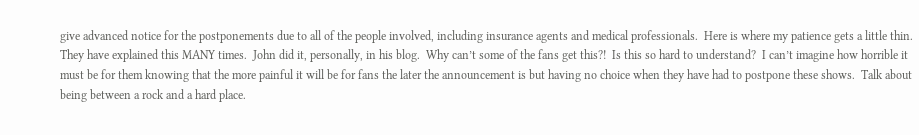give advanced notice for the postponements due to all of the people involved, including insurance agents and medical professionals.  Here is where my patience gets a little thin.  They have explained this MANY times.  John did it, personally, in his blog.  Why can’t some of the fans get this?!  Is this so hard to understand?  I can’t imagine how horrible it must be for them knowing that the more painful it will be for fans the later the announcement is but having no choice when they have had to postpone these shows.  Talk about being between a rock and a hard place.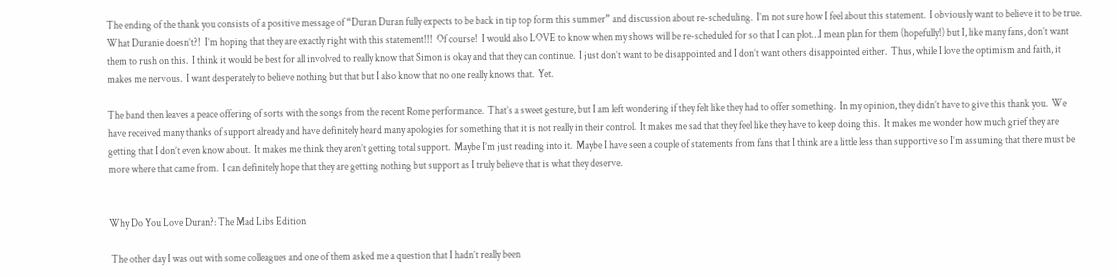The ending of the thank you consists of a positive message of “Duran Duran fully expects to be back in tip top form this summer” and discussion about re-scheduling.  I’m not sure how I feel about this statement.  I obviously want to believe it to be true.  What Duranie doesn’t?!  I’m hoping that they are exactly right with this statement!!!  Of course!  I would also LOVE to know when my shows will be re-scheduled for so that I can plot…I mean plan for them (hopefully!) but I, like many fans, don’t want them to rush on this.  I think it would be best for all involved to really know that Simon is okay and that they can continue.  I just don’t want to be disappointed and I don’t want others disappointed either.  Thus, while I love the optimism and faith, it makes me nervous.  I want desperately to believe nothing but that but I also know that no one really knows that.  Yet.

The band then leaves a peace offering of sorts with the songs from the recent Rome performance.  That’s a sweet gesture, but I am left wondering if they felt like they had to offer something.  In my opinion, they didn’t have to give this thank you.  We have received many thanks of support already and have definitely heard many apologies for something that it is not really in their control.  It makes me sad that they feel like they have to keep doing this.  It makes me wonder how much grief they are getting that I don’t even know about.  It makes me think they aren’t getting total support.  Maybe I’m just reading into it.  Maybe I have seen a couple of statements from fans that I think are a little less than supportive so I’m assuming that there must be more where that came from.  I can definitely hope that they are getting nothing but support as I truly believe that is what they deserve.


Why Do You Love Duran?: The Mad Libs Edition

 The other day I was out with some colleagues and one of them asked me a question that I hadn’t really been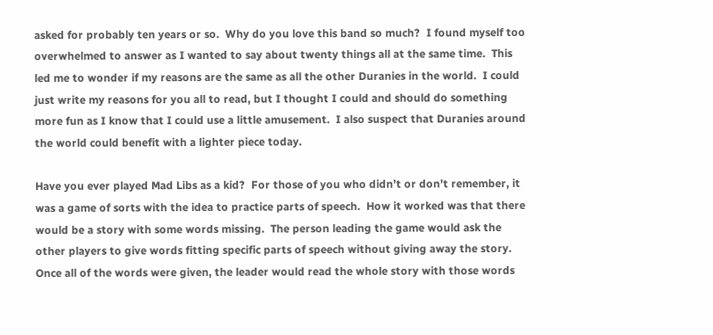asked for probably ten years or so.  Why do you love this band so much?  I found myself too overwhelmed to answer as I wanted to say about twenty things all at the same time.  This led me to wonder if my reasons are the same as all the other Duranies in the world.  I could just write my reasons for you all to read, but I thought I could and should do something more fun as I know that I could use a little amusement.  I also suspect that Duranies around the world could benefit with a lighter piece today.

Have you ever played Mad Libs as a kid?  For those of you who didn’t or don’t remember, it was a game of sorts with the idea to practice parts of speech.  How it worked was that there would be a story with some words missing.  The person leading the game would ask the other players to give words fitting specific parts of speech without giving away the story.  Once all of the words were given, the leader would read the whole story with those words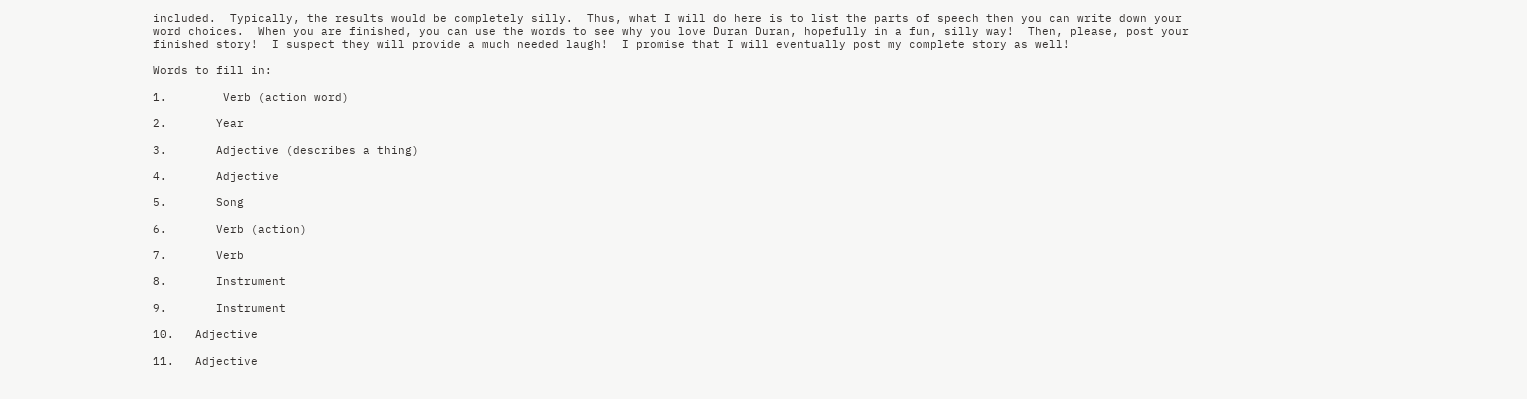included.  Typically, the results would be completely silly.  Thus, what I will do here is to list the parts of speech then you can write down your word choices.  When you are finished, you can use the words to see why you love Duran Duran, hopefully in a fun, silly way!  Then, please, post your finished story!  I suspect they will provide a much needed laugh!  I promise that I will eventually post my complete story as well!

Words to fill in:

1.        Verb (action word)

2.       Year

3.       Adjective (describes a thing)

4.       Adjective

5.       Song

6.       Verb (action)

7.       Verb

8.       Instrument

9.       Instrument

10.   Adjective

11.   Adjective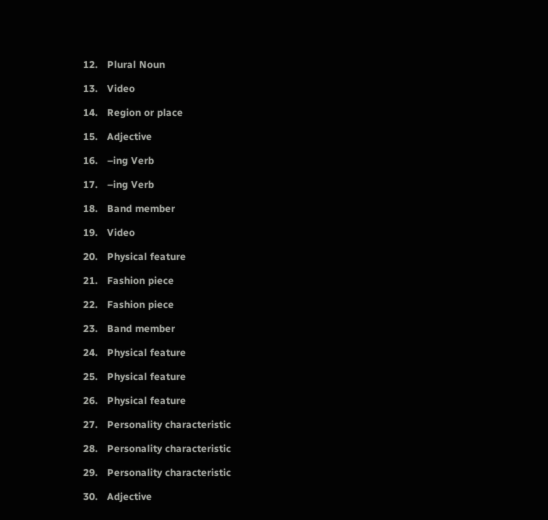12.   Plural Noun

13.   Video

14.   Region or place

15.   Adjective

16.   –ing Verb

17.   –ing Verb

18.   Band member

19.   Video

20.   Physical feature

21.   Fashion piece

22.   Fashion piece

23.   Band member

24.   Physical feature

25.   Physical feature

26.   Physical feature

27.   Personality characteristic

28.   Personality characteristic

29.   Personality characteristic

30.   Adjective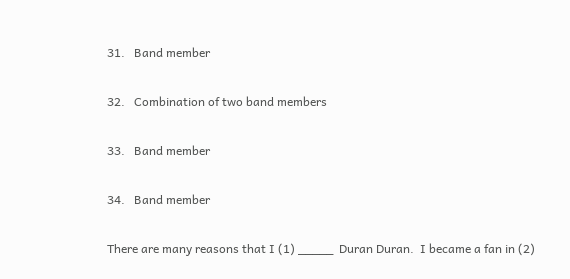31.   Band member

32.   Combination of two band members

33.   Band member

34.   Band member

There are many reasons that I (1) _____  Duran Duran.  I became a fan in (2)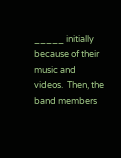_____ initially because of their music and videos.  Then, the band members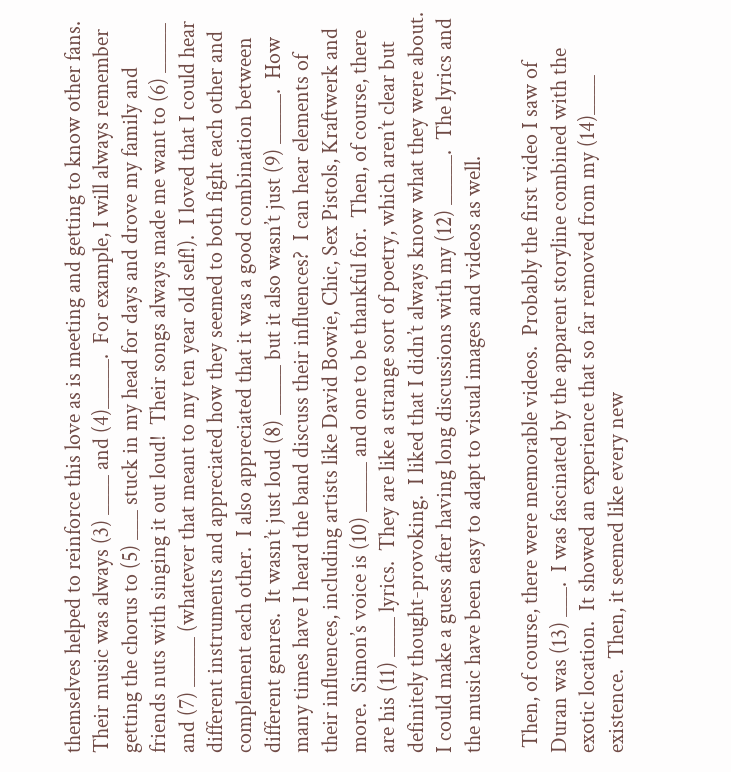themselves helped to reinforce this love as is meeting and getting to know other fans.  Their music was always (3) ____ and (4)_____.  For example, I will always remember getting the chorus to (5) ___ stuck in my head for days and drove my family and friends nuts with singing it out loud!  Their songs always made me want to (6) _____ and (7) _____ (whatever that meant to my ten year old self!).  I loved that I could hear different instruments and appreciated how they seemed to both fight each other and complement each other.  I also appreciated that it was a good combination between different genres.  It wasn’t just loud (8) _____ but it also wasn’t just (9) _____.  How many times have I heard the band discuss their influences?  I can hear elements of their influences, including artists like David Bowie, Chic, Sex Pistols, Kraftwerk and more.  Simon’s voice is (10) _____ and one to be thankful for.  Then, of course, there are his (11) ____ lyrics.  They are like a strange sort of poetry, which aren’t clear but definitely thought-provoking.  I liked that I didn’t always know what they were about.  I could make a guess after having long discussions with my (12) _____.  The lyrics and the music have been easy to adapt to visual images and videos as well.

 Then, of course, there were memorable videos.  Probably the first video I saw of Duran was (13) ___.  I was fascinated by the apparent storyline combined with the exotic location.  It showed an experience that so far removed from my (14)____ existence.  Then, it seemed like every new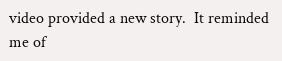video provided a new story.  It reminded me of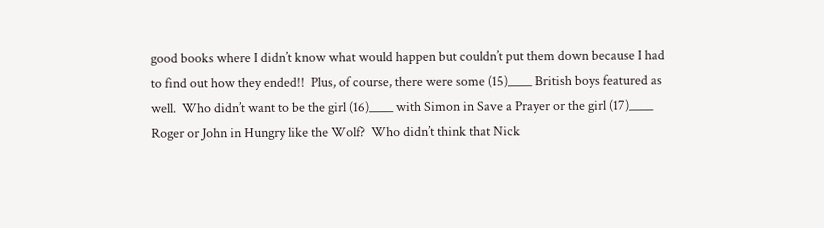good books where I didn’t know what would happen but couldn’t put them down because I had to find out how they ended!!  Plus, of course, there were some (15)____ British boys featured as well.  Who didn’t want to be the girl (16)____ with Simon in Save a Prayer or the girl (17)____ Roger or John in Hungry like the Wolf?  Who didn’t think that Nick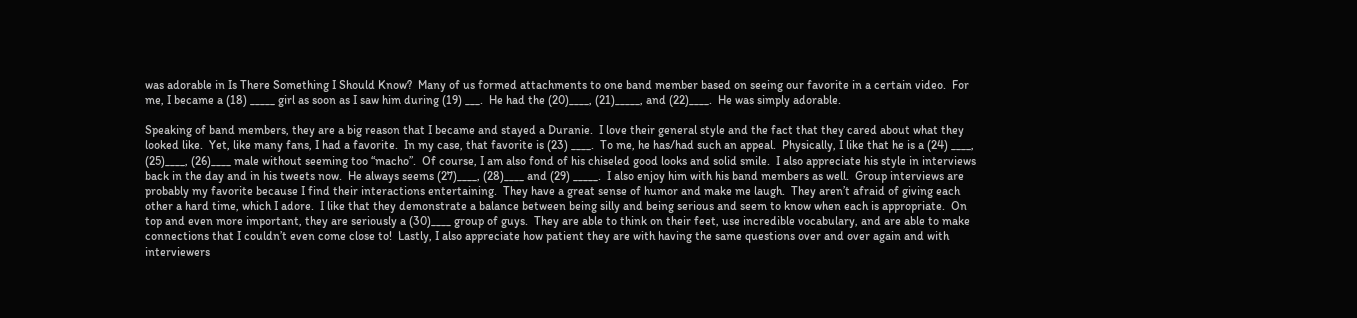was adorable in Is There Something I Should Know?  Many of us formed attachments to one band member based on seeing our favorite in a certain video.  For me, I became a (18) _____ girl as soon as I saw him during (19) ___.  He had the (20)____, (21)_____, and (22)____.  He was simply adorable.

Speaking of band members, they are a big reason that I became and stayed a Duranie.  I love their general style and the fact that they cared about what they looked like.  Yet, like many fans, I had a favorite.  In my case, that favorite is (23) ____.  To me, he has/had such an appeal.  Physically, I like that he is a (24) ____, (25)____, (26)____ male without seeming too “macho”.  Of course, I am also fond of his chiseled good looks and solid smile.  I also appreciate his style in interviews back in the day and in his tweets now.  He always seems (27)____, (28)____ and (29) _____.  I also enjoy him with his band members as well.  Group interviews are probably my favorite because I find their interactions entertaining.  They have a great sense of humor and make me laugh.  They aren’t afraid of giving each other a hard time, which I adore.  I like that they demonstrate a balance between being silly and being serious and seem to know when each is appropriate.  On top and even more important, they are seriously a (30)____ group of guys.  They are able to think on their feet, use incredible vocabulary, and are able to make connections that I couldn’t even come close to!  Lastly, I also appreciate how patient they are with having the same questions over and over again and with interviewers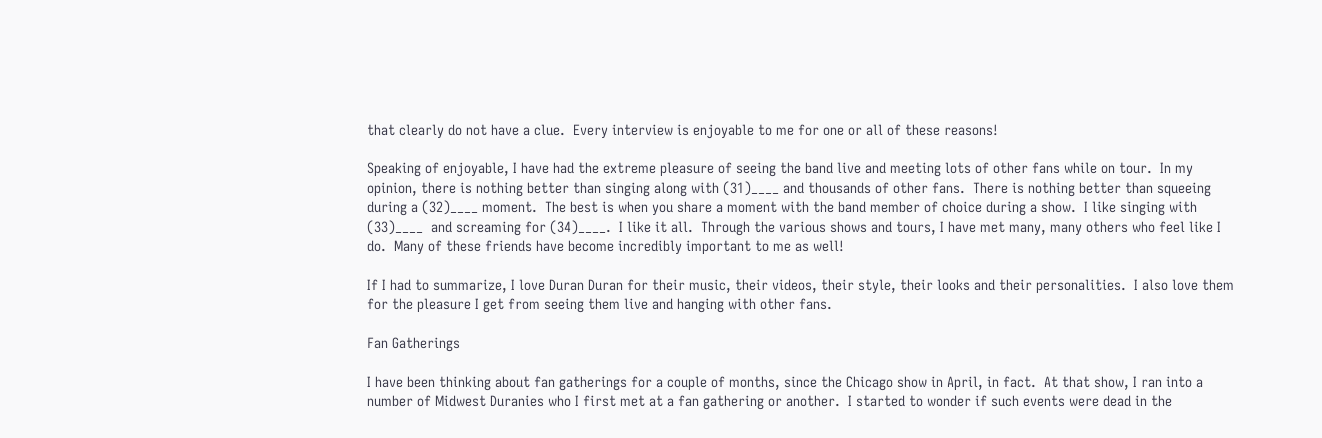that clearly do not have a clue.  Every interview is enjoyable to me for one or all of these reasons!

Speaking of enjoyable, I have had the extreme pleasure of seeing the band live and meeting lots of other fans while on tour.  In my opinion, there is nothing better than singing along with (31)____ and thousands of other fans.  There is nothing better than squeeing during a (32)____ moment.  The best is when you share a moment with the band member of choice during a show.  I like singing with (33)____  and screaming for (34)____.  I like it all.  Through the various shows and tours, I have met many, many others who feel like I do.  Many of these friends have become incredibly important to me as well!

If I had to summarize, I love Duran Duran for their music, their videos, their style, their looks and their personalities.  I also love them for the pleasure I get from seeing them live and hanging with other fans.

Fan Gatherings

I have been thinking about fan gatherings for a couple of months, since the Chicago show in April, in fact.  At that show, I ran into a number of Midwest Duranies who I first met at a fan gathering or another.  I started to wonder if such events were dead in the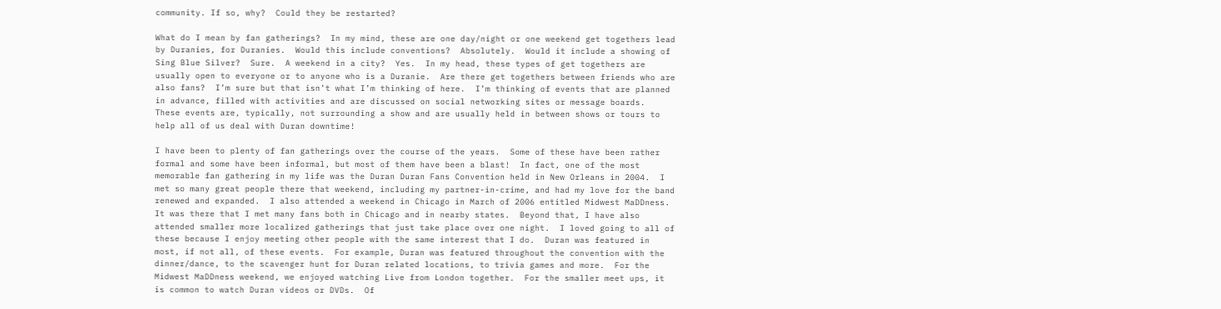community. If so, why?  Could they be restarted?

What do I mean by fan gatherings?  In my mind, these are one day/night or one weekend get togethers lead by Duranies, for Duranies.  Would this include conventions?  Absolutely.  Would it include a showing of Sing Blue Silver?  Sure.  A weekend in a city?  Yes.  In my head, these types of get togethers are usually open to everyone or to anyone who is a Duranie.  Are there get togethers between friends who are also fans?  I’m sure but that isn’t what I’m thinking of here.  I’m thinking of events that are planned in advance, filled with activities and are discussed on social networking sites or message boards.  These events are, typically, not surrounding a show and are usually held in between shows or tours to help all of us deal with Duran downtime!

I have been to plenty of fan gatherings over the course of the years.  Some of these have been rather formal and some have been informal, but most of them have been a blast!  In fact, one of the most memorable fan gathering in my life was the Duran Duran Fans Convention held in New Orleans in 2004.  I met so many great people there that weekend, including my partner-in-crime, and had my love for the band renewed and expanded.  I also attended a weekend in Chicago in March of 2006 entitled Midwest MaDDness.  It was there that I met many fans both in Chicago and in nearby states.  Beyond that, I have also attended smaller more localized gatherings that just take place over one night.  I loved going to all of these because I enjoy meeting other people with the same interest that I do.  Duran was featured in most, if not all, of these events.  For example, Duran was featured throughout the convention with the dinner/dance, to the scavenger hunt for Duran related locations, to trivia games and more.  For the Midwest MaDDness weekend, we enjoyed watching Live from London together.  For the smaller meet ups, it is common to watch Duran videos or DVDs.  Of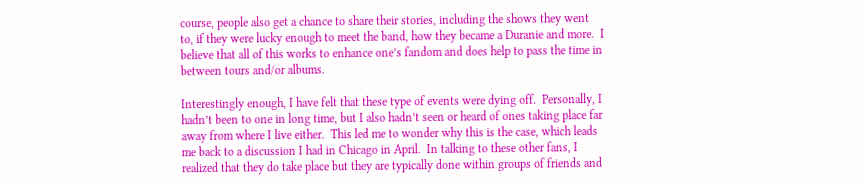course, people also get a chance to share their stories, including the shows they went to, if they were lucky enough to meet the band, how they became a Duranie and more.  I believe that all of this works to enhance one’s fandom and does help to pass the time in between tours and/or albums.

Interestingly enough, I have felt that these type of events were dying off.  Personally, I hadn’t been to one in long time, but I also hadn’t seen or heard of ones taking place far away from where I live either.  This led me to wonder why this is the case, which leads me back to a discussion I had in Chicago in April.  In talking to these other fans, I realized that they do take place but they are typically done within groups of friends and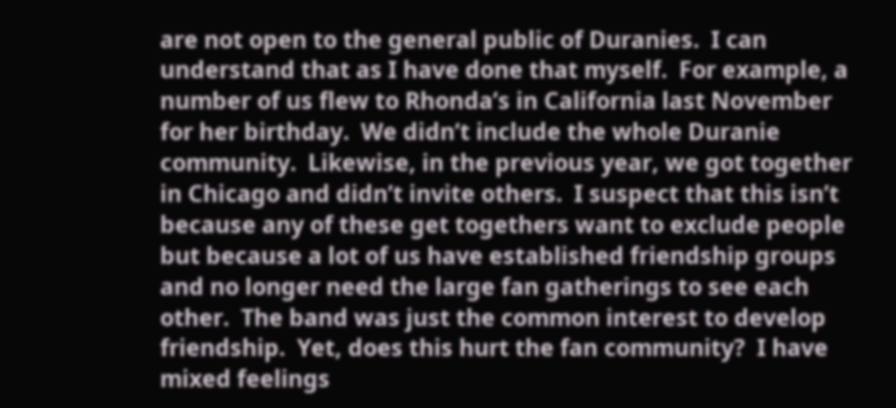are not open to the general public of Duranies.  I can understand that as I have done that myself.  For example, a number of us flew to Rhonda’s in California last November for her birthday.  We didn’t include the whole Duranie community.  Likewise, in the previous year, we got together in Chicago and didn’t invite others.  I suspect that this isn’t because any of these get togethers want to exclude people but because a lot of us have established friendship groups and no longer need the large fan gatherings to see each other.  The band was just the common interest to develop friendship.  Yet, does this hurt the fan community?  I have mixed feelings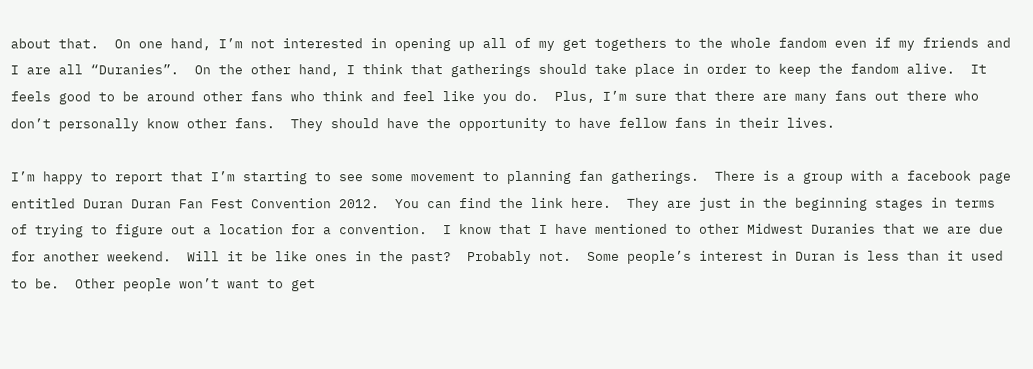about that.  On one hand, I’m not interested in opening up all of my get togethers to the whole fandom even if my friends and I are all “Duranies”.  On the other hand, I think that gatherings should take place in order to keep the fandom alive.  It feels good to be around other fans who think and feel like you do.  Plus, I’m sure that there are many fans out there who don’t personally know other fans.  They should have the opportunity to have fellow fans in their lives.

I’m happy to report that I’m starting to see some movement to planning fan gatherings.  There is a group with a facebook page entitled Duran Duran Fan Fest Convention 2012.  You can find the link here.  They are just in the beginning stages in terms of trying to figure out a location for a convention.  I know that I have mentioned to other Midwest Duranies that we are due for another weekend.  Will it be like ones in the past?  Probably not.  Some people’s interest in Duran is less than it used to be.  Other people won’t want to get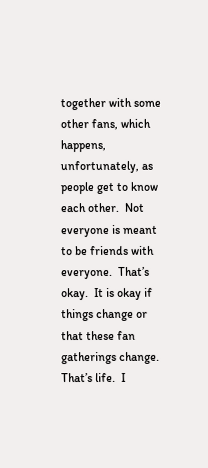together with some other fans, which happens, unfortunately, as people get to know each other.  Not everyone is meant to be friends with everyone.  That’s okay.  It is okay if things change or that these fan gatherings change.  That’s life.  I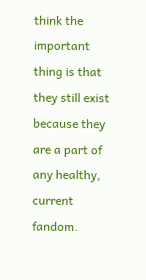think the important thing is that they still exist because they are a part of any healthy, current fandom.